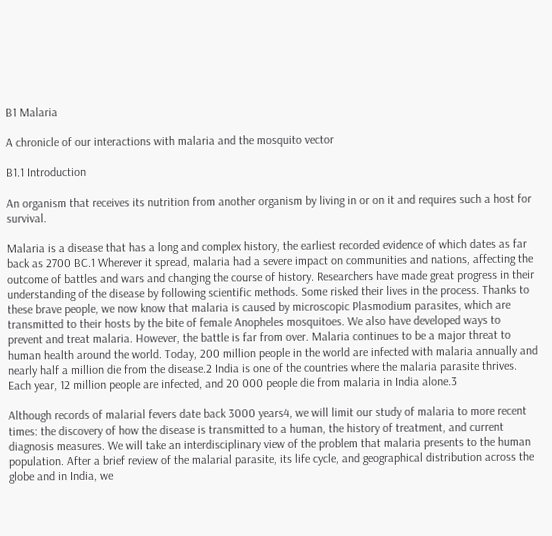B1 Malaria

A chronicle of our interactions with malaria and the mosquito vector

B1.1 Introduction

An organism that receives its nutrition from another organism by living in or on it and requires such a host for survival.

Malaria is a disease that has a long and complex history, the earliest recorded evidence of which dates as far back as 2700 BC.1 Wherever it spread, malaria had a severe impact on communities and nations, affecting the outcome of battles and wars and changing the course of history. Researchers have made great progress in their understanding of the disease by following scientific methods. Some risked their lives in the process. Thanks to these brave people, we now know that malaria is caused by microscopic Plasmodium parasites, which are transmitted to their hosts by the bite of female Anopheles mosquitoes. We also have developed ways to prevent and treat malaria. However, the battle is far from over. Malaria continues to be a major threat to human health around the world. Today, 200 million people in the world are infected with malaria annually and nearly half a million die from the disease.2 India is one of the countries where the malaria parasite thrives. Each year, 12 million people are infected, and 20 000 people die from malaria in India alone.3

Although records of malarial fevers date back 3000 years4, we will limit our study of malaria to more recent times: the discovery of how the disease is transmitted to a human, the history of treatment, and current diagnosis measures. We will take an interdisciplinary view of the problem that malaria presents to the human population. After a brief review of the malarial parasite, its life cycle, and geographical distribution across the globe and in India, we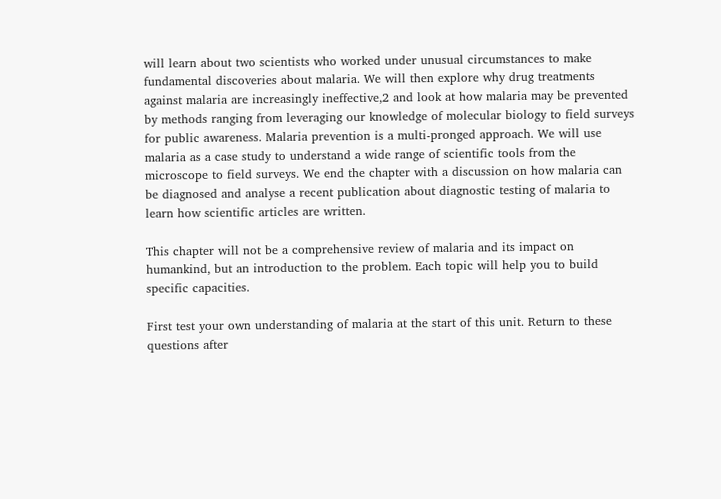will learn about two scientists who worked under unusual circumstances to make fundamental discoveries about malaria. We will then explore why drug treatments against malaria are increasingly ineffective,2 and look at how malaria may be prevented by methods ranging from leveraging our knowledge of molecular biology to field surveys for public awareness. Malaria prevention is a multi-pronged approach. We will use malaria as a case study to understand a wide range of scientific tools from the microscope to field surveys. We end the chapter with a discussion on how malaria can be diagnosed and analyse a recent publication about diagnostic testing of malaria to learn how scientific articles are written.

This chapter will not be a comprehensive review of malaria and its impact on humankind, but an introduction to the problem. Each topic will help you to build specific capacities.

First test your own understanding of malaria at the start of this unit. Return to these questions after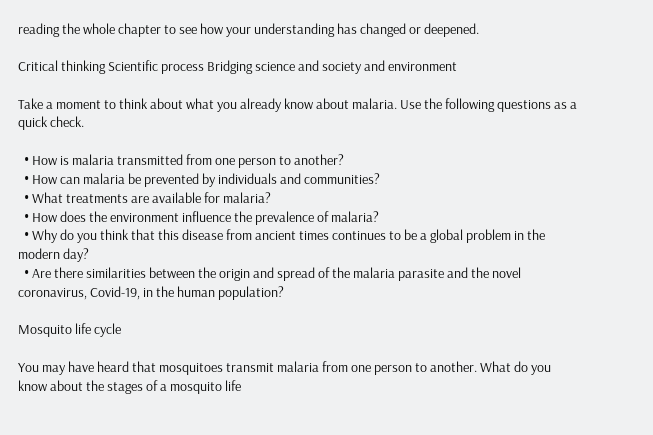reading the whole chapter to see how your understanding has changed or deepened.

Critical thinking Scientific process Bridging science and society and environment

Take a moment to think about what you already know about malaria. Use the following questions as a quick check.

  • How is malaria transmitted from one person to another?
  • How can malaria be prevented by individuals and communities?
  • What treatments are available for malaria?
  • How does the environment influence the prevalence of malaria?
  • Why do you think that this disease from ancient times continues to be a global problem in the modern day?
  • Are there similarities between the origin and spread of the malaria parasite and the novel coronavirus, Covid-19, in the human population?

Mosquito life cycle

You may have heard that mosquitoes transmit malaria from one person to another. What do you know about the stages of a mosquito life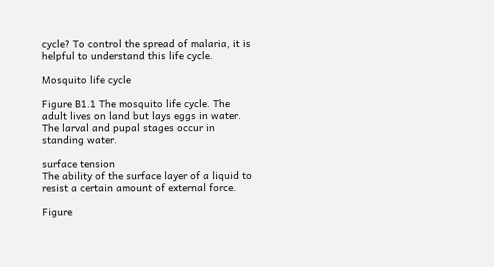cycle? To control the spread of malaria, it is helpful to understand this life cycle.

Mosquito life cycle

Figure B1.1 The mosquito life cycle. The adult lives on land but lays eggs in water. The larval and pupal stages occur in standing water.

surface tension
The ability of the surface layer of a liquid to resist a certain amount of external force.

Figure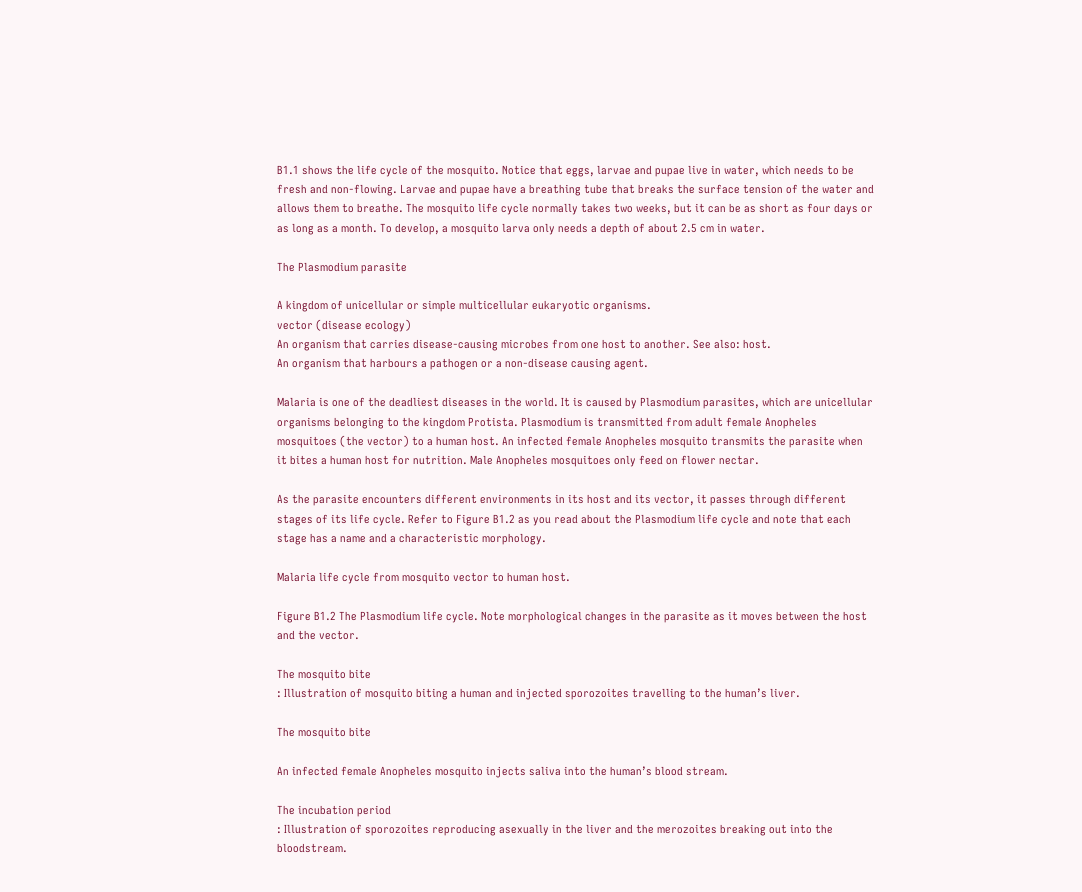B1.1 shows the life cycle of the mosquito. Notice that eggs, larvae and pupae live in water, which needs to be fresh and non-flowing. Larvae and pupae have a breathing tube that breaks the surface tension of the water and allows them to breathe. The mosquito life cycle normally takes two weeks, but it can be as short as four days or as long as a month. To develop, a mosquito larva only needs a depth of about 2.5 cm in water.

The Plasmodium parasite

A kingdom of unicellular or simple multicellular eukaryotic organisms.
vector (disease ecology)
An organism that carries disease-causing microbes from one host to another. See also: host.
An organism that harbours a pathogen or a non-disease causing agent.

Malaria is one of the deadliest diseases in the world. It is caused by Plasmodium parasites, which are unicellular organisms belonging to the kingdom Protista. Plasmodium is transmitted from adult female Anopheles mosquitoes (the vector) to a human host. An infected female Anopheles mosquito transmits the parasite when it bites a human host for nutrition. Male Anopheles mosquitoes only feed on flower nectar.

As the parasite encounters different environments in its host and its vector, it passes through different stages of its life cycle. Refer to Figure B1.2 as you read about the Plasmodium life cycle and note that each stage has a name and a characteristic morphology.

Malaria life cycle from mosquito vector to human host.

Figure B1.2 The Plasmodium life cycle. Note morphological changes in the parasite as it moves between the host and the vector.

The mosquito bite
: Illustration of mosquito biting a human and injected sporozoites travelling to the human’s liver.

The mosquito bite

An infected female Anopheles mosquito injects saliva into the human’s blood stream.

The incubation period
: Illustration of sporozoites reproducing asexually in the liver and the merozoites breaking out into the bloodstream.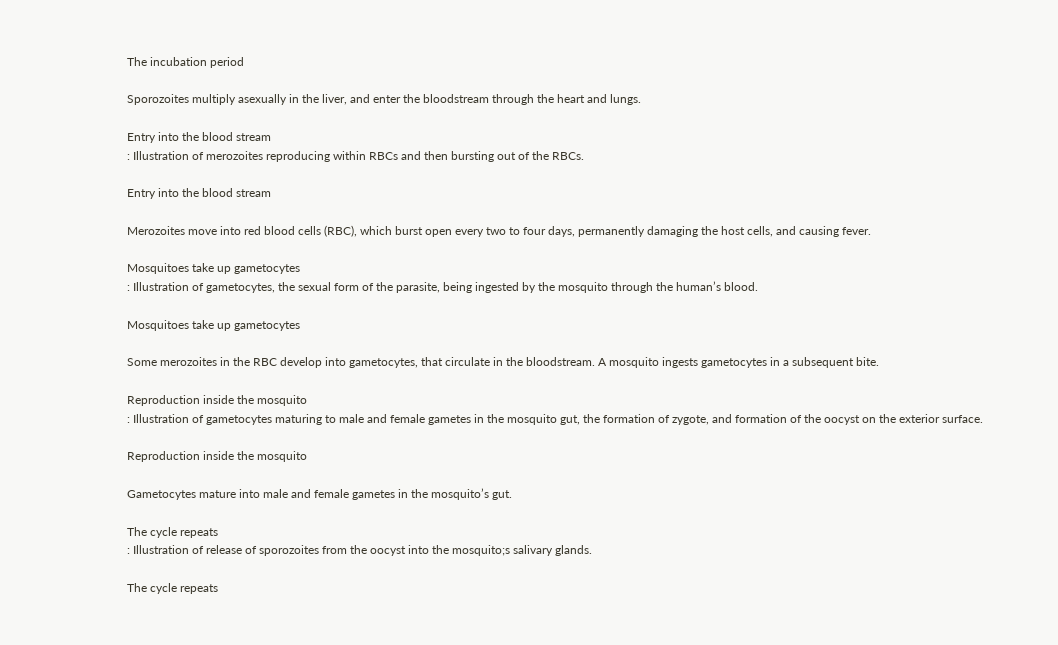The incubation period

Sporozoites multiply asexually in the liver, and enter the bloodstream through the heart and lungs.

Entry into the blood stream
: Illustration of merozoites reproducing within RBCs and then bursting out of the RBCs.

Entry into the blood stream

Merozoites move into red blood cells (RBC), which burst open every two to four days, permanently damaging the host cells, and causing fever.

Mosquitoes take up gametocytes
: Illustration of gametocytes, the sexual form of the parasite, being ingested by the mosquito through the human’s blood.

Mosquitoes take up gametocytes

Some merozoites in the RBC develop into gametocytes, that circulate in the bloodstream. A mosquito ingests gametocytes in a subsequent bite.

Reproduction inside the mosquito
: Illustration of gametocytes maturing to male and female gametes in the mosquito gut, the formation of zygote, and formation of the oocyst on the exterior surface.

Reproduction inside the mosquito

Gametocytes mature into male and female gametes in the mosquito’s gut.

The cycle repeats
: Illustration of release of sporozoites from the oocyst into the mosquito;s salivary glands.

The cycle repeats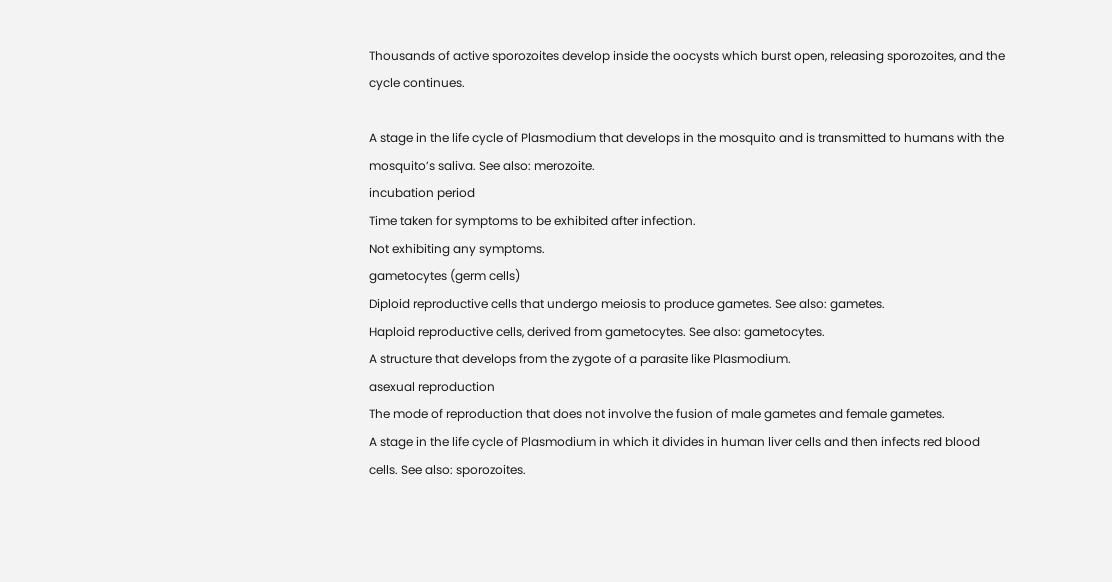Thousands of active sporozoites develop inside the oocysts which burst open, releasing sporozoites, and the cycle continues.

A stage in the life cycle of Plasmodium that develops in the mosquito and is transmitted to humans with the mosquito’s saliva. See also: merozoite.
incubation period
Time taken for symptoms to be exhibited after infection.
Not exhibiting any symptoms.
gametocytes (germ cells)
Diploid reproductive cells that undergo meiosis to produce gametes. See also: gametes.
Haploid reproductive cells, derived from gametocytes. See also: gametocytes.
A structure that develops from the zygote of a parasite like Plasmodium.
asexual reproduction
The mode of reproduction that does not involve the fusion of male gametes and female gametes.
A stage in the life cycle of Plasmodium in which it divides in human liver cells and then infects red blood cells. See also: sporozoites.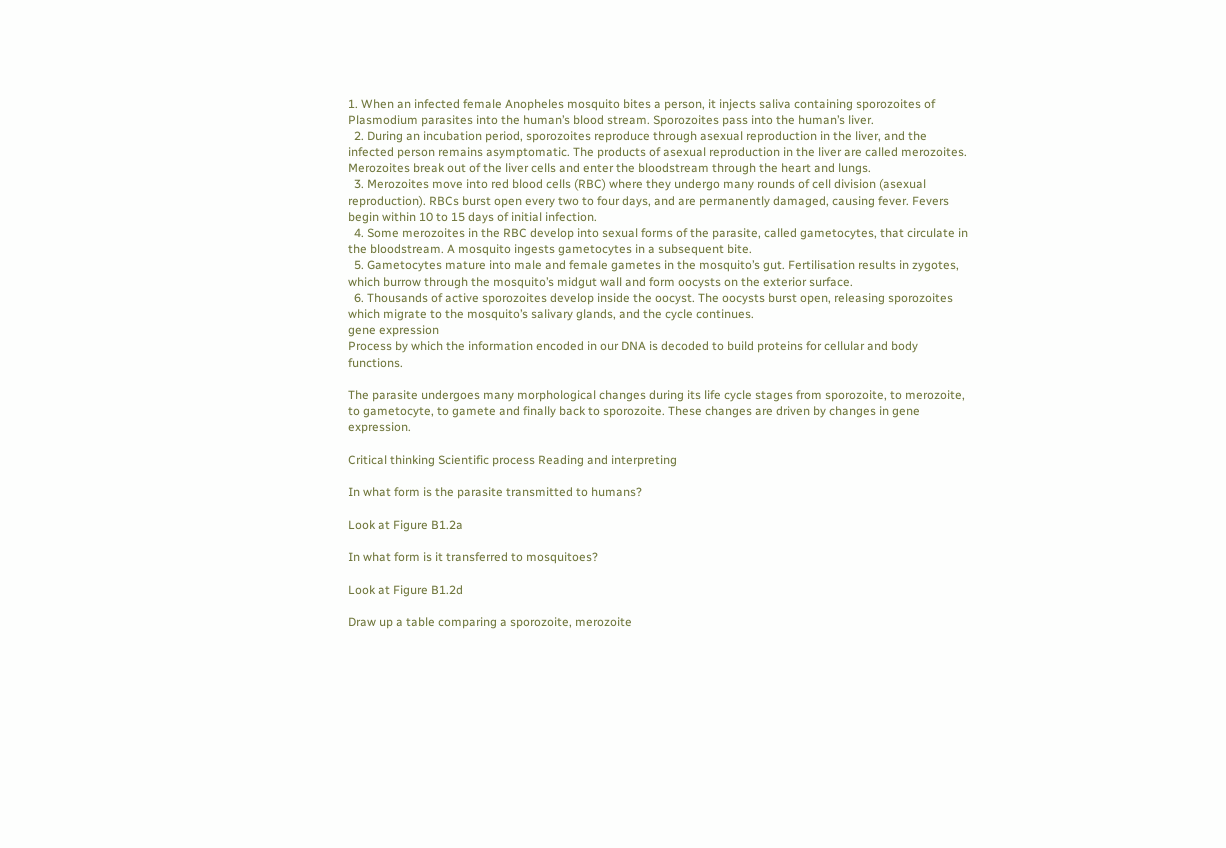1. When an infected female Anopheles mosquito bites a person, it injects saliva containing sporozoites of Plasmodium parasites into the human’s blood stream. Sporozoites pass into the human’s liver.
  2. During an incubation period, sporozoites reproduce through asexual reproduction in the liver, and the infected person remains asymptomatic. The products of asexual reproduction in the liver are called merozoites. Merozoites break out of the liver cells and enter the bloodstream through the heart and lungs.
  3. Merozoites move into red blood cells (RBC) where they undergo many rounds of cell division (asexual reproduction). RBCs burst open every two to four days, and are permanently damaged, causing fever. Fevers begin within 10 to 15 days of initial infection.
  4. Some merozoites in the RBC develop into sexual forms of the parasite, called gametocytes, that circulate in the bloodstream. A mosquito ingests gametocytes in a subsequent bite.
  5. Gametocytes mature into male and female gametes in the mosquito’s gut. Fertilisation results in zygotes, which burrow through the mosquito’s midgut wall and form oocysts on the exterior surface.
  6. Thousands of active sporozoites develop inside the oocyst. The oocysts burst open, releasing sporozoites which migrate to the mosquito’s salivary glands, and the cycle continues.
gene expression
Process by which the information encoded in our DNA is decoded to build proteins for cellular and body functions.

The parasite undergoes many morphological changes during its life cycle stages from sporozoite, to merozoite, to gametocyte, to gamete and finally back to sporozoite. These changes are driven by changes in gene expression.

Critical thinking Scientific process Reading and interpreting

In what form is the parasite transmitted to humans?

Look at Figure B1.2a

In what form is it transferred to mosquitoes?

Look at Figure B1.2d

Draw up a table comparing a sporozoite, merozoite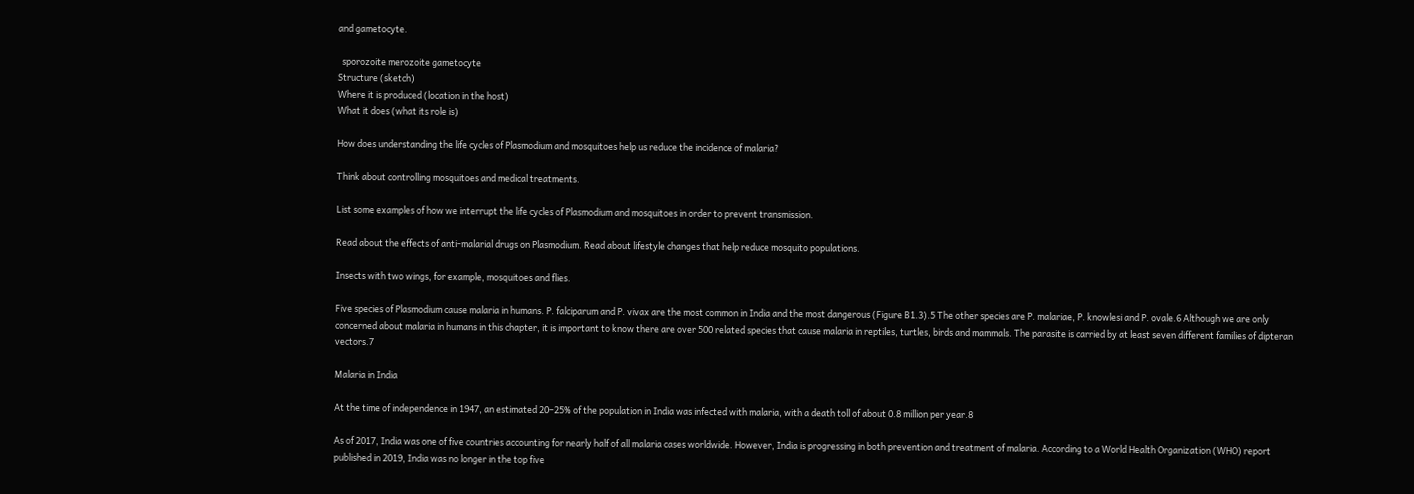and gametocyte.

  sporozoite merozoite gametocyte
Structure (sketch)
Where it is produced (location in the host)
What it does (what its role is)

How does understanding the life cycles of Plasmodium and mosquitoes help us reduce the incidence of malaria?

Think about controlling mosquitoes and medical treatments.

List some examples of how we interrupt the life cycles of Plasmodium and mosquitoes in order to prevent transmission.

Read about the effects of anti-malarial drugs on Plasmodium. Read about lifestyle changes that help reduce mosquito populations.

Insects with two wings, for example, mosquitoes and flies.

Five species of Plasmodium cause malaria in humans. P. falciparum and P. vivax are the most common in India and the most dangerous (Figure B1.3).5 The other species are P. malariae, P. knowlesi and P. ovale.6 Although we are only concerned about malaria in humans in this chapter, it is important to know there are over 500 related species that cause malaria in reptiles, turtles, birds and mammals. The parasite is carried by at least seven different families of dipteran vectors.7

Malaria in India

At the time of independence in 1947, an estimated 20–25% of the population in India was infected with malaria, with a death toll of about 0.8 million per year.8

As of 2017, India was one of five countries accounting for nearly half of all malaria cases worldwide. However, India is progressing in both prevention and treatment of malaria. According to a World Health Organization (WHO) report published in 2019, India was no longer in the top five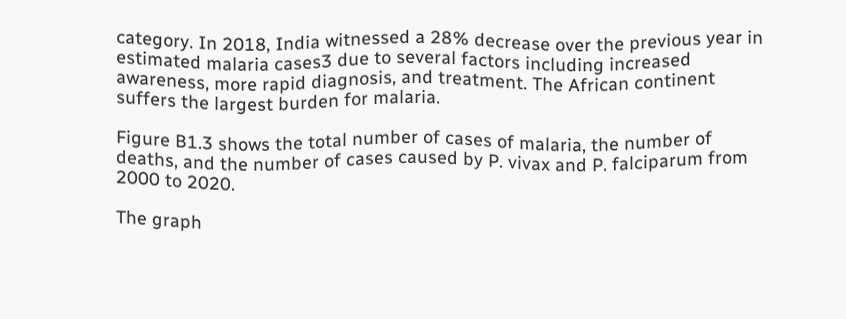category. In 2018, India witnessed a 28% decrease over the previous year in estimated malaria cases3 due to several factors including increased awareness, more rapid diagnosis, and treatment. The African continent suffers the largest burden for malaria.

Figure B1.3 shows the total number of cases of malaria, the number of deaths, and the number of cases caused by P. vivax and P. falciparum from 2000 to 2020.

The graph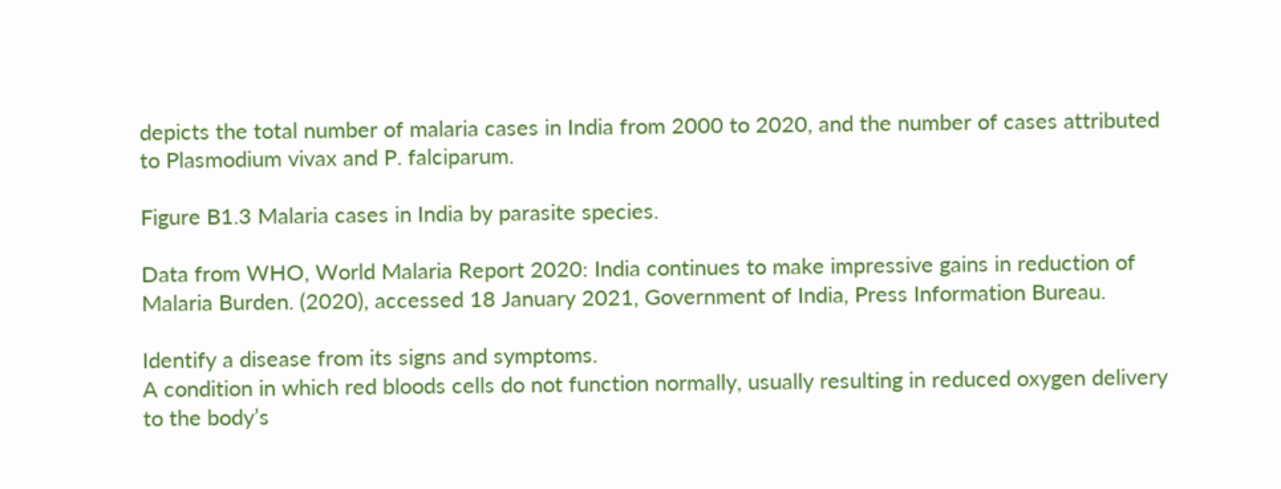depicts the total number of malaria cases in India from 2000 to 2020, and the number of cases attributed to Plasmodium vivax and P. falciparum.

Figure B1.3 Malaria cases in India by parasite species.

Data from WHO, World Malaria Report 2020: India continues to make impressive gains in reduction of Malaria Burden. (2020), accessed 18 January 2021, Government of India, Press Information Bureau.

Identify a disease from its signs and symptoms.
A condition in which red bloods cells do not function normally, usually resulting in reduced oxygen delivery to the body’s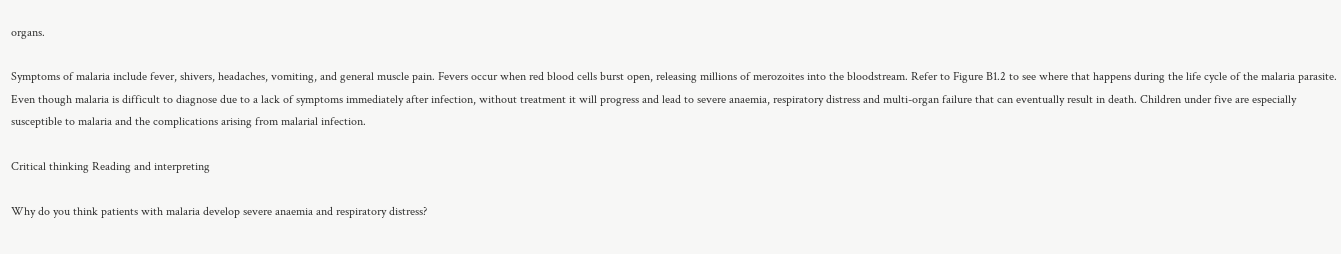organs.

Symptoms of malaria include fever, shivers, headaches, vomiting, and general muscle pain. Fevers occur when red blood cells burst open, releasing millions of merozoites into the bloodstream. Refer to Figure B1.2 to see where that happens during the life cycle of the malaria parasite. Even though malaria is difficult to diagnose due to a lack of symptoms immediately after infection, without treatment it will progress and lead to severe anaemia, respiratory distress and multi-organ failure that can eventually result in death. Children under five are especially susceptible to malaria and the complications arising from malarial infection.

Critical thinking Reading and interpreting

Why do you think patients with malaria develop severe anaemia and respiratory distress?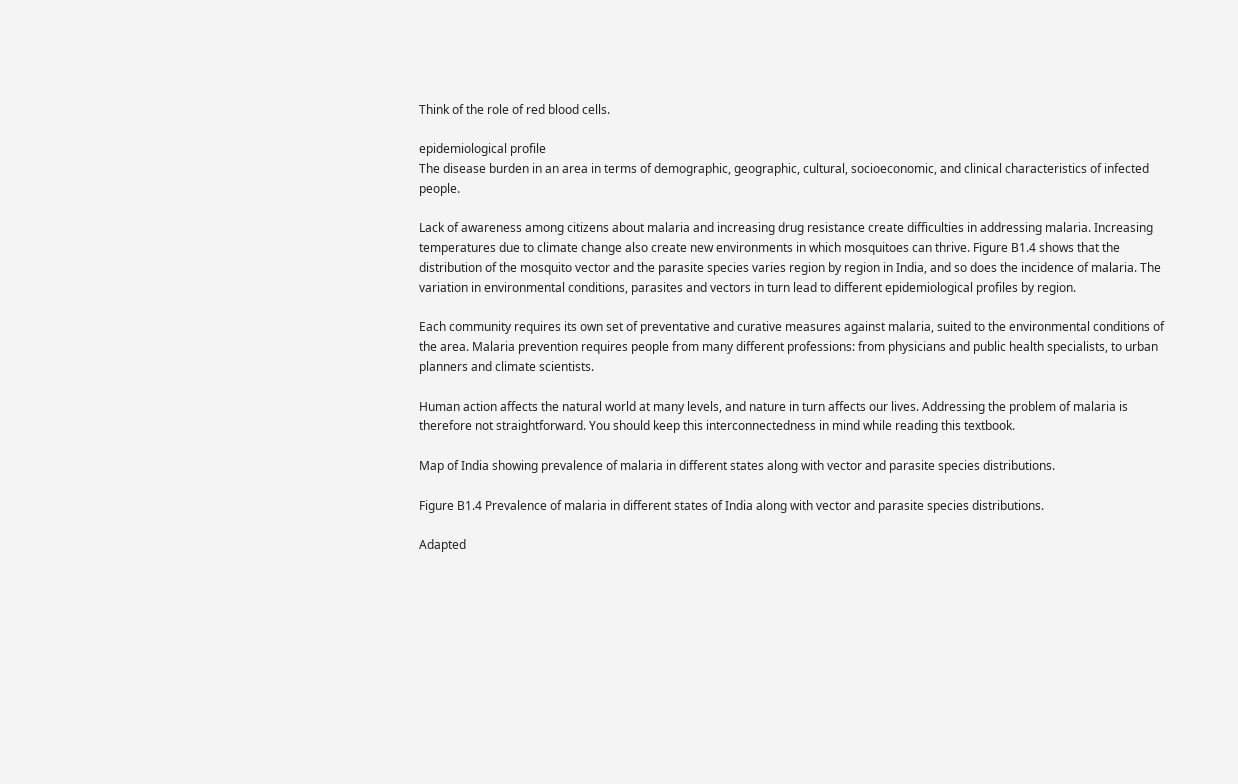Think of the role of red blood cells.

epidemiological profile
The disease burden in an area in terms of demographic, geographic, cultural, socioeconomic, and clinical characteristics of infected people.

Lack of awareness among citizens about malaria and increasing drug resistance create difficulties in addressing malaria. Increasing temperatures due to climate change also create new environments in which mosquitoes can thrive. Figure B1.4 shows that the distribution of the mosquito vector and the parasite species varies region by region in India, and so does the incidence of malaria. The variation in environmental conditions, parasites and vectors in turn lead to different epidemiological profiles by region.

Each community requires its own set of preventative and curative measures against malaria, suited to the environmental conditions of the area. Malaria prevention requires people from many different professions: from physicians and public health specialists, to urban planners and climate scientists.

Human action affects the natural world at many levels, and nature in turn affects our lives. Addressing the problem of malaria is therefore not straightforward. You should keep this interconnectedness in mind while reading this textbook.

Map of India showing prevalence of malaria in different states along with vector and parasite species distributions.

Figure B1.4 Prevalence of malaria in different states of India along with vector and parasite species distributions.

Adapted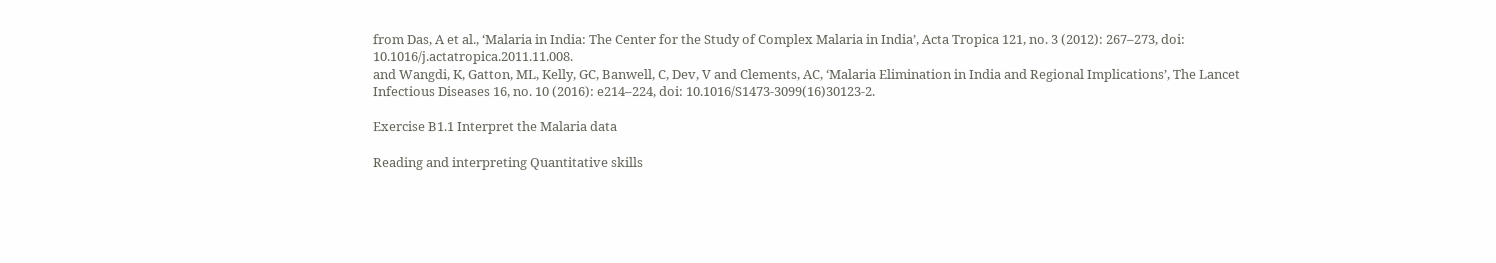from Das, A et al., ‘Malaria in India: The Center for the Study of Complex Malaria in India’, Acta Tropica 121, no. 3 (2012): 267–273, doi: 10.1016/j.actatropica.2011.11.008.
and Wangdi, K, Gatton, ML, Kelly, GC, Banwell, C, Dev, V and Clements, AC, ‘Malaria Elimination in India and Regional Implications’, The Lancet Infectious Diseases 16, no. 10 (2016): e214–224, doi: 10.1016/S1473-3099(16)30123-2.

Exercise B1.1 Interpret the Malaria data

Reading and interpreting Quantitative skills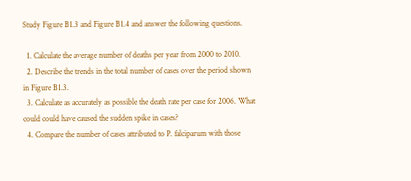Study Figure B1.3 and Figure B1.4 and answer the following questions.

  1. Calculate the average number of deaths per year from 2000 to 2010.
  2. Describe the trends in the total number of cases over the period shown in Figure B1.3.
  3. Calculate as accurately as possible the death rate per case for 2006. What could could have caused the sudden spike in cases?
  4. Compare the number of cases attributed to P. falciparum with those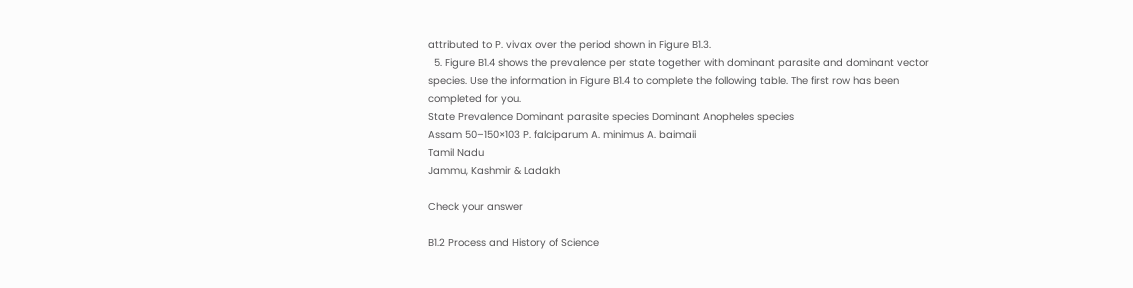attributed to P. vivax over the period shown in Figure B1.3.
  5. Figure B1.4 shows the prevalence per state together with dominant parasite and dominant vector species. Use the information in Figure B1.4 to complete the following table. The first row has been completed for you.
State Prevalence Dominant parasite species Dominant Anopheles species
Assam 50–150×103 P. falciparum A. minimus A. baimaii
Tamil Nadu
Jammu, Kashmir & Ladakh

Check your answer

B1.2 Process and History of Science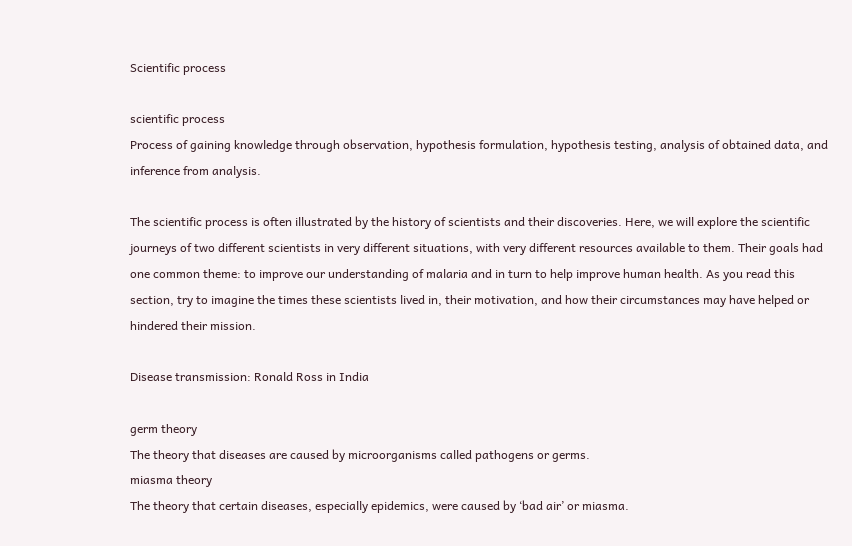Scientific process

scientific process
Process of gaining knowledge through observation, hypothesis formulation, hypothesis testing, analysis of obtained data, and inference from analysis.

The scientific process is often illustrated by the history of scientists and their discoveries. Here, we will explore the scientific journeys of two different scientists in very different situations, with very different resources available to them. Their goals had one common theme: to improve our understanding of malaria and in turn to help improve human health. As you read this section, try to imagine the times these scientists lived in, their motivation, and how their circumstances may have helped or hindered their mission.

Disease transmission: Ronald Ross in India

germ theory
The theory that diseases are caused by microorganisms called pathogens or germs.
miasma theory
The theory that certain diseases, especially epidemics, were caused by ‘bad air’ or miasma.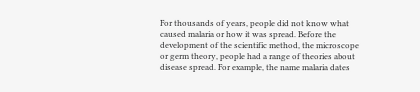For thousands of years, people did not know what caused malaria or how it was spread. Before the development of the scientific method, the microscope or germ theory, people had a range of theories about disease spread. For example, the name malaria dates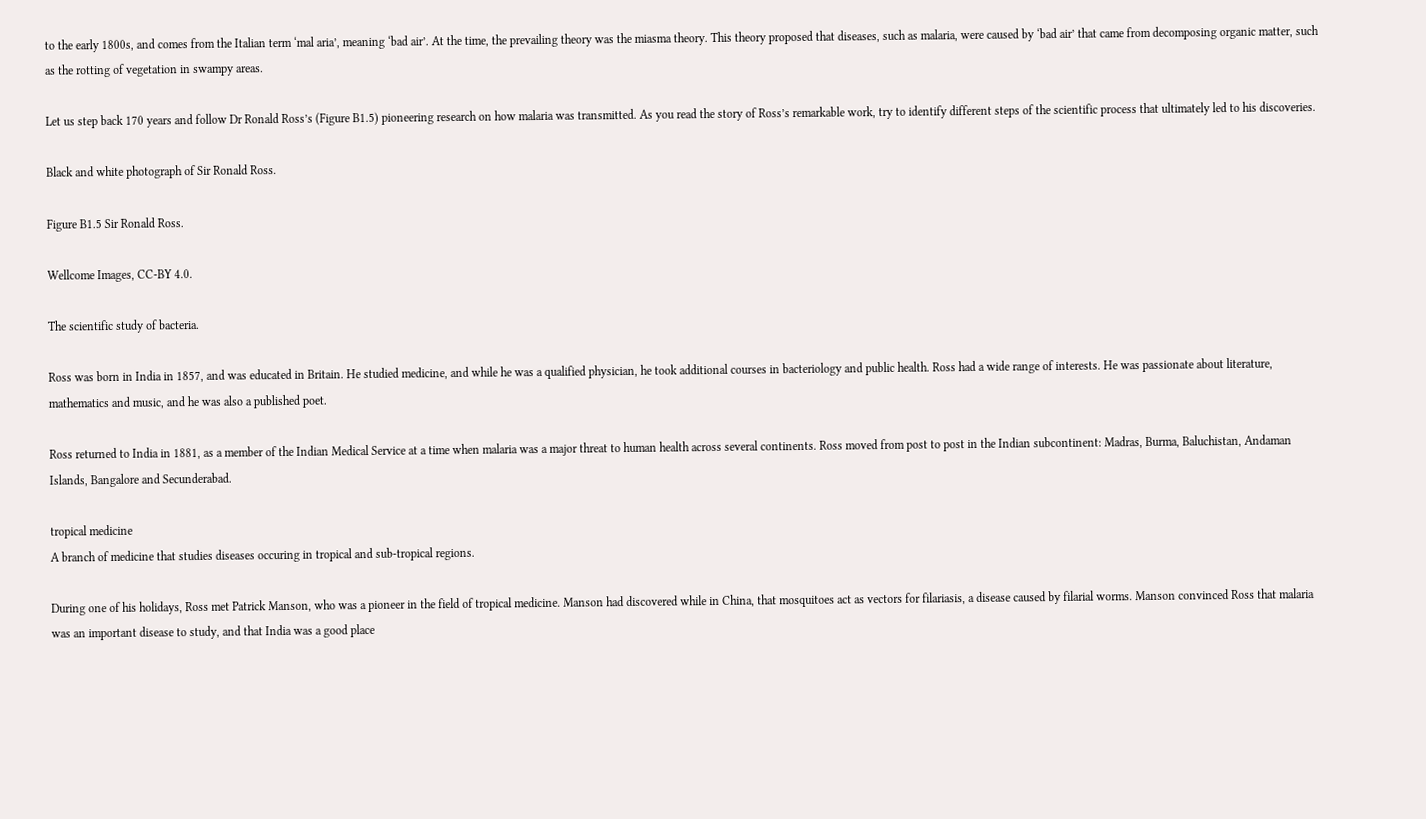to the early 1800s, and comes from the Italian term ‘mal aria’, meaning ‘bad air’. At the time, the prevailing theory was the miasma theory. This theory proposed that diseases, such as malaria, were caused by ‘bad air’ that came from decomposing organic matter, such as the rotting of vegetation in swampy areas.

Let us step back 170 years and follow Dr Ronald Ross’s (Figure B1.5) pioneering research on how malaria was transmitted. As you read the story of Ross’s remarkable work, try to identify different steps of the scientific process that ultimately led to his discoveries.

Black and white photograph of Sir Ronald Ross.

Figure B1.5 Sir Ronald Ross.

Wellcome Images, CC-BY 4.0.

The scientific study of bacteria.

Ross was born in India in 1857, and was educated in Britain. He studied medicine, and while he was a qualified physician, he took additional courses in bacteriology and public health. Ross had a wide range of interests. He was passionate about literature, mathematics and music, and he was also a published poet.

Ross returned to India in 1881, as a member of the Indian Medical Service at a time when malaria was a major threat to human health across several continents. Ross moved from post to post in the Indian subcontinent: Madras, Burma, Baluchistan, Andaman Islands, Bangalore and Secunderabad.

tropical medicine
A branch of medicine that studies diseases occuring in tropical and sub-tropical regions.

During one of his holidays, Ross met Patrick Manson, who was a pioneer in the field of tropical medicine. Manson had discovered while in China, that mosquitoes act as vectors for filariasis, a disease caused by filarial worms. Manson convinced Ross that malaria was an important disease to study, and that India was a good place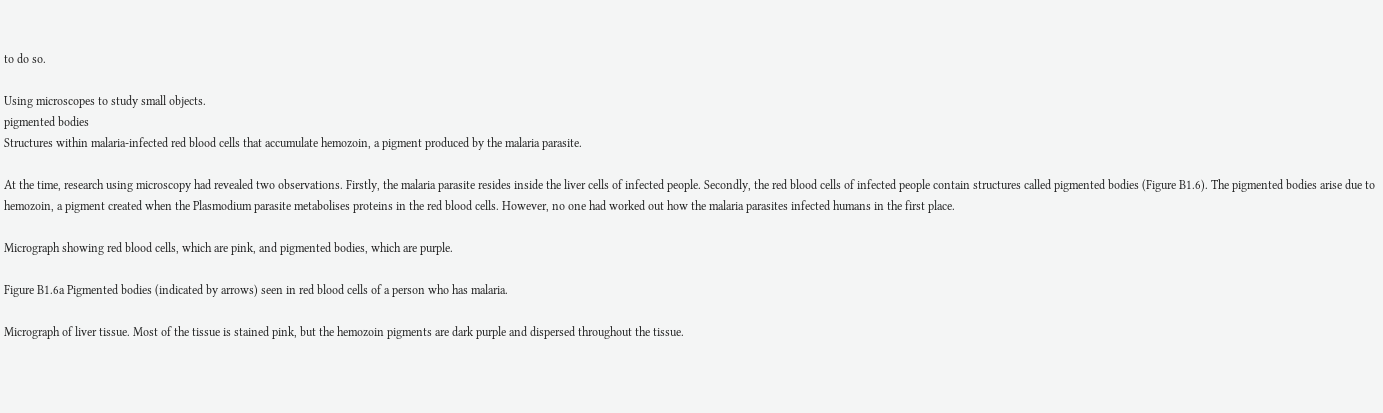to do so.

Using microscopes to study small objects.
pigmented bodies
Structures within malaria-infected red blood cells that accumulate hemozoin, a pigment produced by the malaria parasite.

At the time, research using microscopy had revealed two observations. Firstly, the malaria parasite resides inside the liver cells of infected people. Secondly, the red blood cells of infected people contain structures called pigmented bodies (Figure B1.6). The pigmented bodies arise due to hemozoin, a pigment created when the Plasmodium parasite metabolises proteins in the red blood cells. However, no one had worked out how the malaria parasites infected humans in the first place.

Micrograph showing red blood cells, which are pink, and pigmented bodies, which are purple.

Figure B1.6a Pigmented bodies (indicated by arrows) seen in red blood cells of a person who has malaria.

Micrograph of liver tissue. Most of the tissue is stained pink, but the hemozoin pigments are dark purple and dispersed throughout the tissue.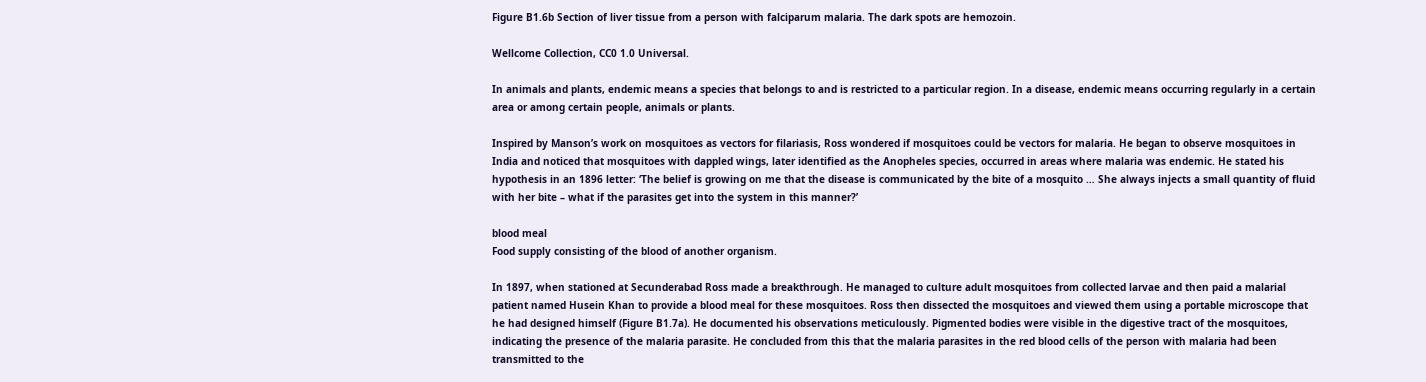Figure B1.6b Section of liver tissue from a person with falciparum malaria. The dark spots are hemozoin.

Wellcome Collection, CC0 1.0 Universal.

In animals and plants, endemic means a species that belongs to and is restricted to a particular region. In a disease, endemic means occurring regularly in a certain area or among certain people, animals or plants.

Inspired by Manson’s work on mosquitoes as vectors for filariasis, Ross wondered if mosquitoes could be vectors for malaria. He began to observe mosquitoes in India and noticed that mosquitoes with dappled wings, later identified as the Anopheles species, occurred in areas where malaria was endemic. He stated his hypothesis in an 1896 letter: ‘The belief is growing on me that the disease is communicated by the bite of a mosquito … She always injects a small quantity of fluid with her bite – what if the parasites get into the system in this manner?’

blood meal
Food supply consisting of the blood of another organism.

In 1897, when stationed at Secunderabad Ross made a breakthrough. He managed to culture adult mosquitoes from collected larvae and then paid a malarial patient named Husein Khan to provide a blood meal for these mosquitoes. Ross then dissected the mosquitoes and viewed them using a portable microscope that he had designed himself (Figure B1.7a). He documented his observations meticulously. Pigmented bodies were visible in the digestive tract of the mosquitoes, indicating the presence of the malaria parasite. He concluded from this that the malaria parasites in the red blood cells of the person with malaria had been transmitted to the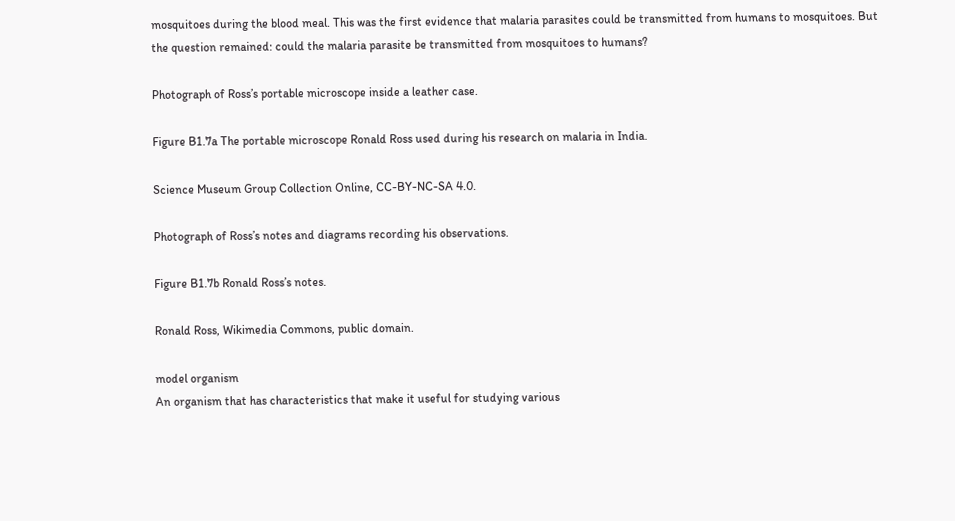mosquitoes during the blood meal. This was the first evidence that malaria parasites could be transmitted from humans to mosquitoes. But the question remained: could the malaria parasite be transmitted from mosquitoes to humans?

Photograph of Ross’s portable microscope inside a leather case.

Figure B1.7a The portable microscope Ronald Ross used during his research on malaria in India.

Science Museum Group Collection Online, CC-BY-NC-SA 4.0.

Photograph of Ross’s notes and diagrams recording his observations.

Figure B1.7b Ronald Ross’s notes.

Ronald Ross, Wikimedia Commons, public domain.

model organism
An organism that has characteristics that make it useful for studying various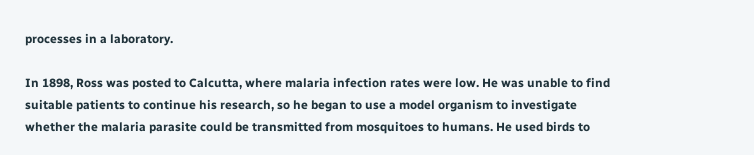processes in a laboratory.

In 1898, Ross was posted to Calcutta, where malaria infection rates were low. He was unable to find suitable patients to continue his research, so he began to use a model organism to investigate whether the malaria parasite could be transmitted from mosquitoes to humans. He used birds to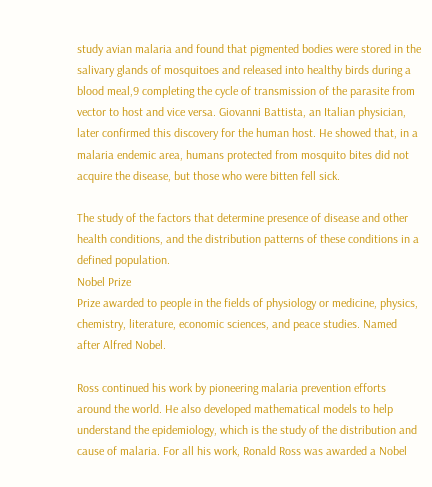study avian malaria and found that pigmented bodies were stored in the salivary glands of mosquitoes and released into healthy birds during a blood meal,9 completing the cycle of transmission of the parasite from vector to host and vice versa. Giovanni Battista, an Italian physician, later confirmed this discovery for the human host. He showed that, in a malaria endemic area, humans protected from mosquito bites did not acquire the disease, but those who were bitten fell sick.

The study of the factors that determine presence of disease and other health conditions, and the distribution patterns of these conditions in a defined population.
Nobel Prize
Prize awarded to people in the fields of physiology or medicine, physics, chemistry, literature, economic sciences, and peace studies. Named after Alfred Nobel.

Ross continued his work by pioneering malaria prevention efforts around the world. He also developed mathematical models to help understand the epidemiology, which is the study of the distribution and cause of malaria. For all his work, Ronald Ross was awarded a Nobel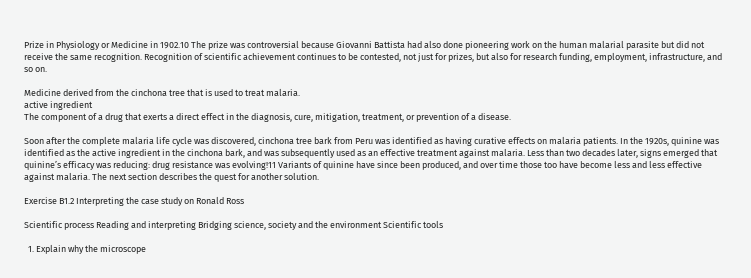Prize in Physiology or Medicine in 1902.10 The prize was controversial because Giovanni Battista had also done pioneering work on the human malarial parasite but did not receive the same recognition. Recognition of scientific achievement continues to be contested, not just for prizes, but also for research funding, employment, infrastructure, and so on.

Medicine derived from the cinchona tree that is used to treat malaria.
active ingredient
The component of a drug that exerts a direct effect in the diagnosis, cure, mitigation, treatment, or prevention of a disease.

Soon after the complete malaria life cycle was discovered, cinchona tree bark from Peru was identified as having curative effects on malaria patients. In the 1920s, quinine was identified as the active ingredient in the cinchona bark, and was subsequently used as an effective treatment against malaria. Less than two decades later, signs emerged that quinine’s efficacy was reducing: drug resistance was evolving!11 Variants of quinine have since been produced, and over time those too have become less and less effective against malaria. The next section describes the quest for another solution.

Exercise B1.2 Interpreting the case study on Ronald Ross

Scientific process Reading and interpreting Bridging science, society and the environment Scientific tools

  1. Explain why the microscope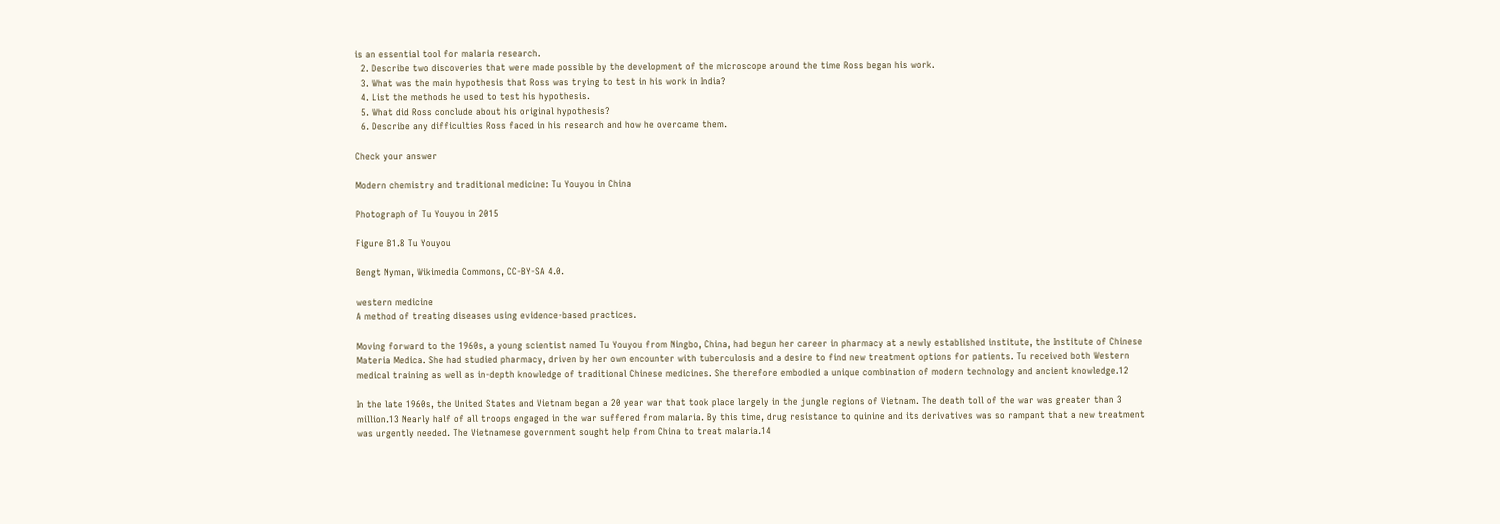is an essential tool for malaria research.
  2. Describe two discoveries that were made possible by the development of the microscope around the time Ross began his work.
  3. What was the main hypothesis that Ross was trying to test in his work in India?
  4. List the methods he used to test his hypothesis.
  5. What did Ross conclude about his original hypothesis?
  6. Describe any difficulties Ross faced in his research and how he overcame them.

Check your answer

Modern chemistry and traditional medicine: Tu Youyou in China

Photograph of Tu Youyou in 2015

Figure B1.8 Tu Youyou

Bengt Nyman, Wikimedia Commons, CC-BY-SA 4.0.

western medicine
A method of treating diseases using evidence-based practices.

Moving forward to the 1960s, a young scientist named Tu Youyou from Ningbo, China, had begun her career in pharmacy at a newly established institute, the Institute of Chinese Materia Medica. She had studied pharmacy, driven by her own encounter with tuberculosis and a desire to find new treatment options for patients. Tu received both Western medical training as well as in-depth knowledge of traditional Chinese medicines. She therefore embodied a unique combination of modern technology and ancient knowledge.12

In the late 1960s, the United States and Vietnam began a 20 year war that took place largely in the jungle regions of Vietnam. The death toll of the war was greater than 3 million.13 Nearly half of all troops engaged in the war suffered from malaria. By this time, drug resistance to quinine and its derivatives was so rampant that a new treatment was urgently needed. The Vietnamese government sought help from China to treat malaria.14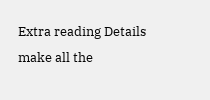Extra reading Details make all the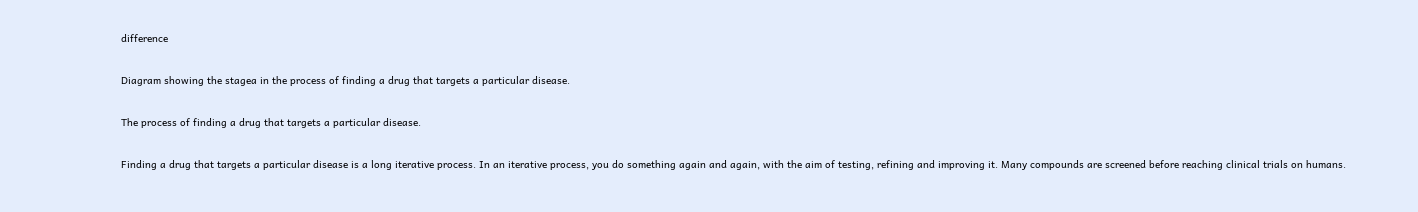difference

Diagram showing the stagea in the process of finding a drug that targets a particular disease.

The process of finding a drug that targets a particular disease.

Finding a drug that targets a particular disease is a long iterative process. In an iterative process, you do something again and again, with the aim of testing, refining and improving it. Many compounds are screened before reaching clinical trials on humans.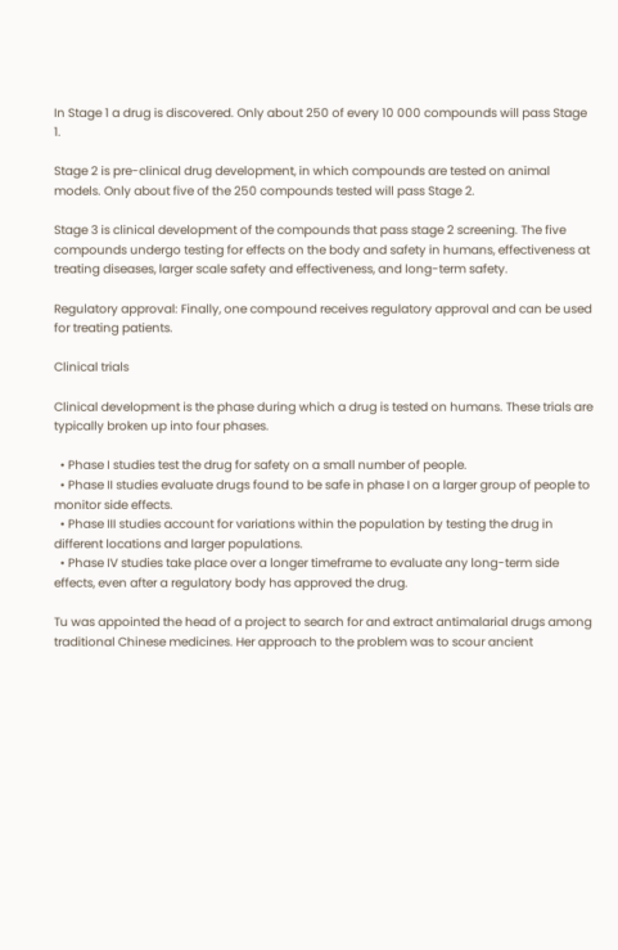In Stage 1 a drug is discovered. Only about 250 of every 10 000 compounds will pass Stage 1.

Stage 2 is pre-clinical drug development, in which compounds are tested on animal models. Only about five of the 250 compounds tested will pass Stage 2.

Stage 3 is clinical development of the compounds that pass stage 2 screening. The five compounds undergo testing for effects on the body and safety in humans, effectiveness at treating diseases, larger scale safety and effectiveness, and long-term safety.

Regulatory approval: Finally, one compound receives regulatory approval and can be used for treating patients.

Clinical trials

Clinical development is the phase during which a drug is tested on humans. These trials are typically broken up into four phases.

  • Phase I studies test the drug for safety on a small number of people.
  • Phase II studies evaluate drugs found to be safe in phase I on a larger group of people to monitor side effects.
  • Phase III studies account for variations within the population by testing the drug in different locations and larger populations.
  • Phase IV studies take place over a longer timeframe to evaluate any long-term side effects, even after a regulatory body has approved the drug.

Tu was appointed the head of a project to search for and extract antimalarial drugs among traditional Chinese medicines. Her approach to the problem was to scour ancient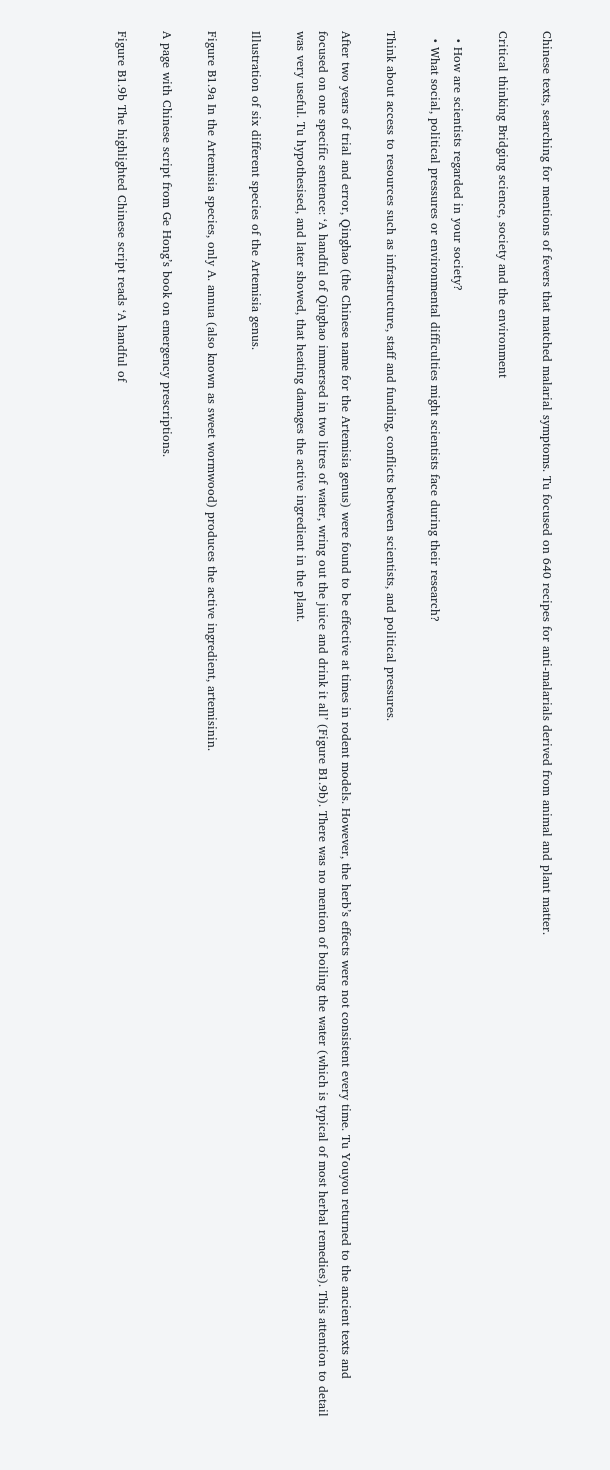Chinese texts, searching for mentions of fevers that matched malarial symptoms. Tu focused on 640 recipes for anti-malarials derived from animal and plant matter.

Critical thinking Bridging science, society and the environment

  • How are scientists regarded in your society?
  • What social, political pressures or environmental difficulties might scientists face during their research?

Think about access to resources such as infrastructure, staff and funding, conflicts between scientists, and political pressures.

After two years of trial and error, Qinghao (the Chinese name for the Artemisia genus) were found to be effective at times in rodent models. However, the herb’s effects were not consistent every time. Tu Youyou returned to the ancient texts and focused on one specific sentence: ‘A handful of Qinghao immersed in two litres of water, wring out the juice and drink it all’ (Figure B1.9b). There was no mention of boiling the water (which is typical of most herbal remedies). This attention to detail was very useful. Tu hypothesised, and later showed, that heating damages the active ingredient in the plant.

Illustration of six different species of the Artemisia genus.

Figure B1.9a In the Artemisia species, only A. annua (also known as sweet wormwood) produces the active ingredient, artemisinin.

A page with Chinese script from Ge Hong’s book on emergency prescriptions.

Figure B1.9b The highlighted Chinese script reads ‘A handful of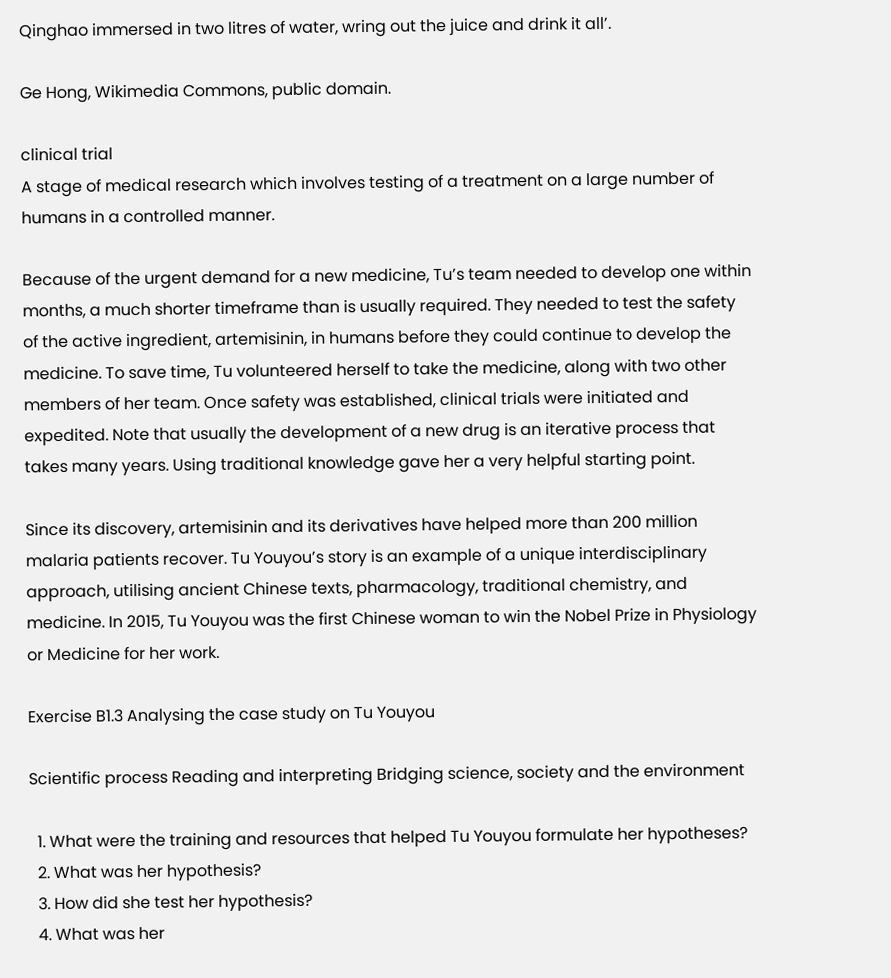Qinghao immersed in two litres of water, wring out the juice and drink it all’.

Ge Hong, Wikimedia Commons, public domain.

clinical trial
A stage of medical research which involves testing of a treatment on a large number of humans in a controlled manner.

Because of the urgent demand for a new medicine, Tu’s team needed to develop one within months, a much shorter timeframe than is usually required. They needed to test the safety of the active ingredient, artemisinin, in humans before they could continue to develop the medicine. To save time, Tu volunteered herself to take the medicine, along with two other members of her team. Once safety was established, clinical trials were initiated and expedited. Note that usually the development of a new drug is an iterative process that takes many years. Using traditional knowledge gave her a very helpful starting point.

Since its discovery, artemisinin and its derivatives have helped more than 200 million malaria patients recover. Tu Youyou’s story is an example of a unique interdisciplinary approach, utilising ancient Chinese texts, pharmacology, traditional chemistry, and medicine. In 2015, Tu Youyou was the first Chinese woman to win the Nobel Prize in Physiology or Medicine for her work.

Exercise B1.3 Analysing the case study on Tu Youyou

Scientific process Reading and interpreting Bridging science, society and the environment

  1. What were the training and resources that helped Tu Youyou formulate her hypotheses?
  2. What was her hypothesis?
  3. How did she test her hypothesis?
  4. What was her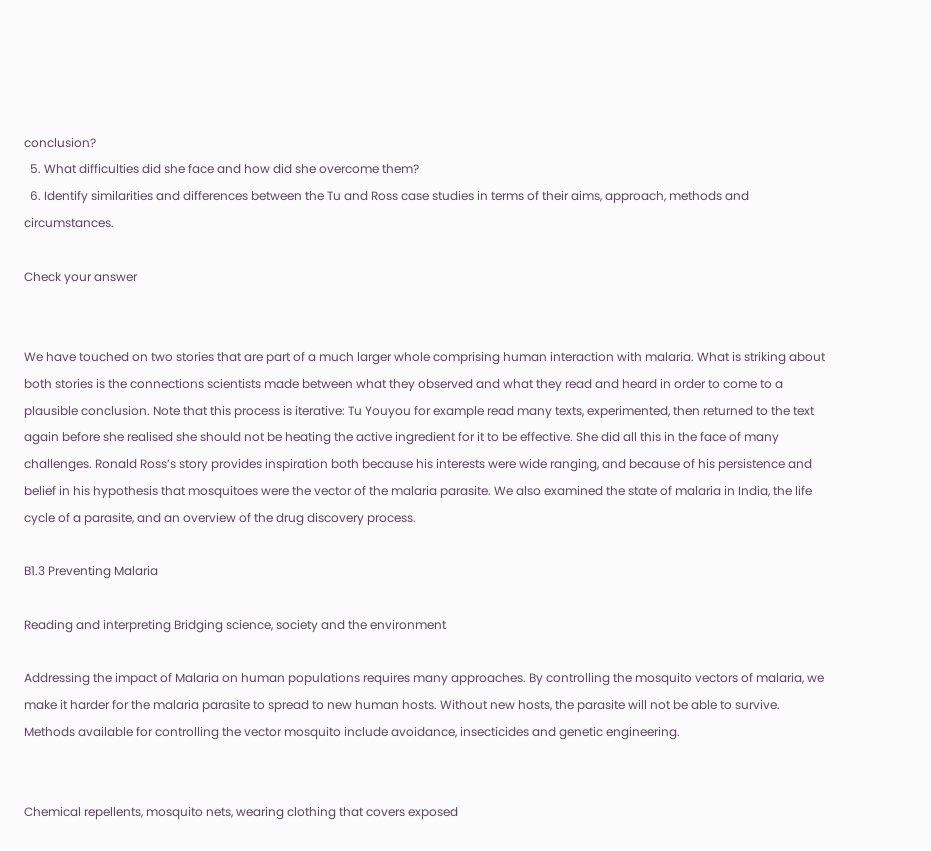conclusion?
  5. What difficulties did she face and how did she overcome them?
  6. Identify similarities and differences between the Tu and Ross case studies in terms of their aims, approach, methods and circumstances.

Check your answer


We have touched on two stories that are part of a much larger whole comprising human interaction with malaria. What is striking about both stories is the connections scientists made between what they observed and what they read and heard in order to come to a plausible conclusion. Note that this process is iterative: Tu Youyou for example read many texts, experimented, then returned to the text again before she realised she should not be heating the active ingredient for it to be effective. She did all this in the face of many challenges. Ronald Ross’s story provides inspiration both because his interests were wide ranging, and because of his persistence and belief in his hypothesis that mosquitoes were the vector of the malaria parasite. We also examined the state of malaria in India, the life cycle of a parasite, and an overview of the drug discovery process.

B1.3 Preventing Malaria

Reading and interpreting Bridging science, society and the environment

Addressing the impact of Malaria on human populations requires many approaches. By controlling the mosquito vectors of malaria, we make it harder for the malaria parasite to spread to new human hosts. Without new hosts, the parasite will not be able to survive. Methods available for controlling the vector mosquito include avoidance, insecticides and genetic engineering.


Chemical repellents, mosquito nets, wearing clothing that covers exposed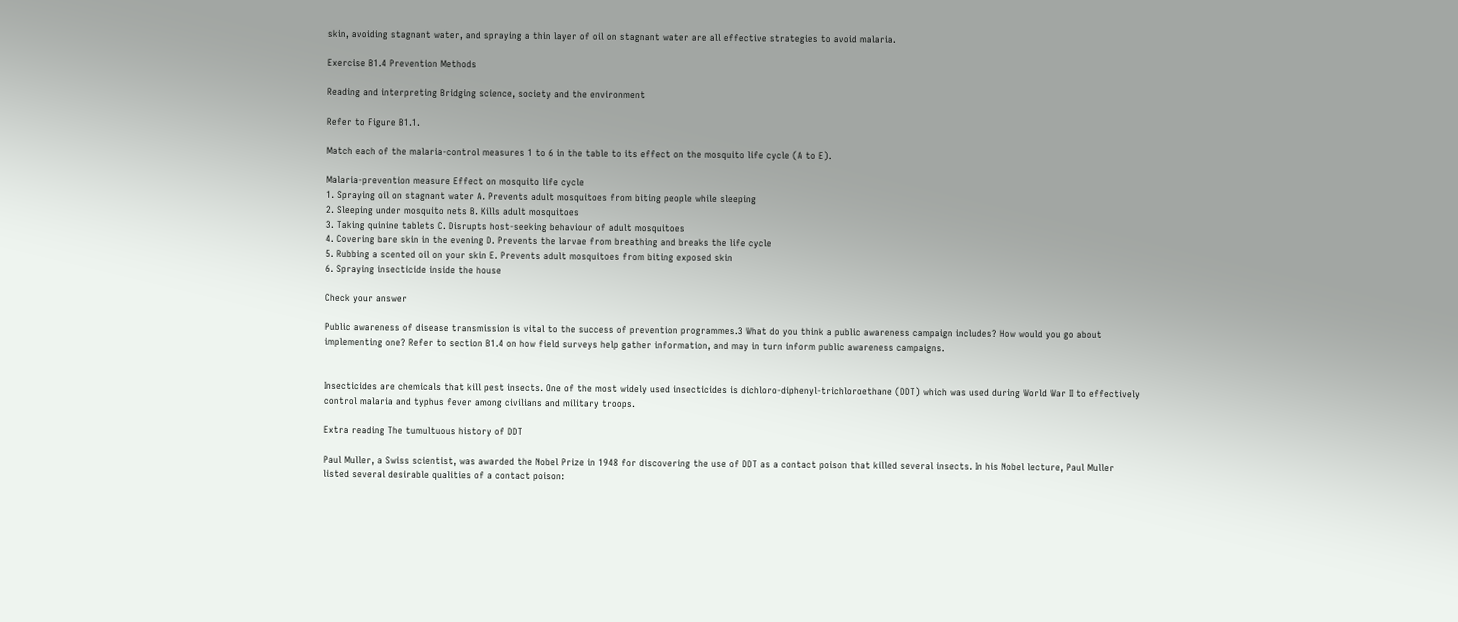skin, avoiding stagnant water, and spraying a thin layer of oil on stagnant water are all effective strategies to avoid malaria.

Exercise B1.4 Prevention Methods

Reading and interpreting Bridging science, society and the environment

Refer to Figure B1.1.

Match each of the malaria-control measures 1 to 6 in the table to its effect on the mosquito life cycle (A to E).

Malaria-prevention measure Effect on mosquito life cycle
1. Spraying oil on stagnant water A. Prevents adult mosquitoes from biting people while sleeping
2. Sleeping under mosquito nets B. Kills adult mosquitoes
3. Taking quinine tablets C. Disrupts host-seeking behaviour of adult mosquitoes
4. Covering bare skin in the evening D. Prevents the larvae from breathing and breaks the life cycle
5. Rubbing a scented oil on your skin E. Prevents adult mosquitoes from biting exposed skin
6. Spraying insecticide inside the house

Check your answer

Public awareness of disease transmission is vital to the success of prevention programmes.3 What do you think a public awareness campaign includes? How would you go about implementing one? Refer to section B1.4 on how field surveys help gather information, and may in turn inform public awareness campaigns.


Insecticides are chemicals that kill pest insects. One of the most widely used insecticides is dichloro-diphenyl-trichloroethane (DDT) which was used during World War II to effectively control malaria and typhus fever among civilians and military troops.

Extra reading The tumultuous history of DDT

Paul Muller, a Swiss scientist, was awarded the Nobel Prize in 1948 for discovering the use of DDT as a contact poison that killed several insects. In his Nobel lecture, Paul Muller listed several desirable qualities of a contact poison: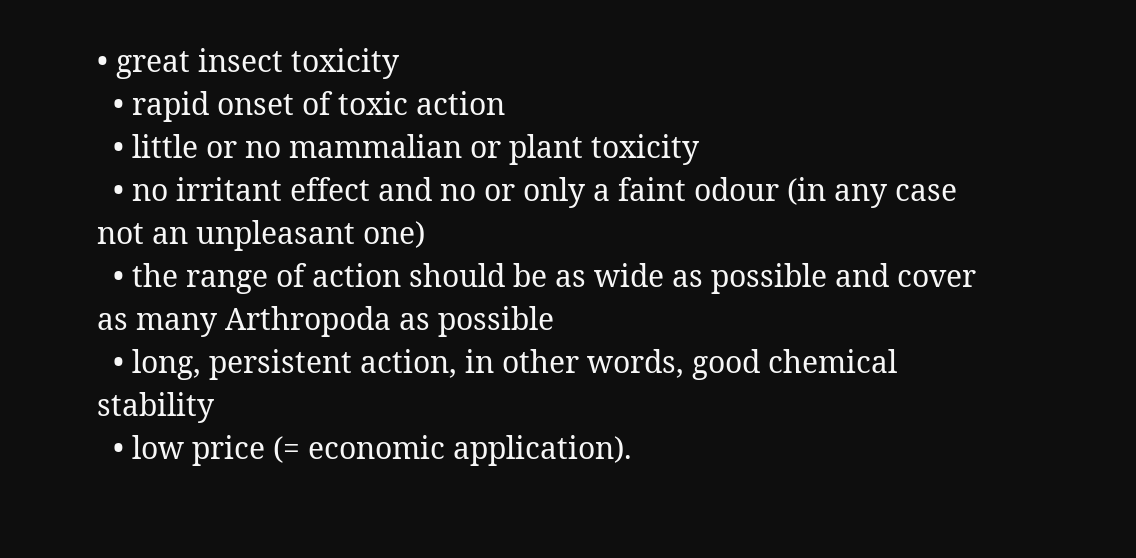• great insect toxicity
  • rapid onset of toxic action
  • little or no mammalian or plant toxicity
  • no irritant effect and no or only a faint odour (in any case not an unpleasant one)
  • the range of action should be as wide as possible and cover as many Arthropoda as possible
  • long, persistent action, in other words, good chemical stability
  • low price (= economic application).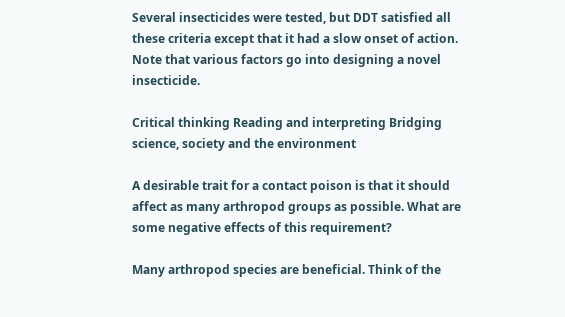Several insecticides were tested, but DDT satisfied all these criteria except that it had a slow onset of action. Note that various factors go into designing a novel insecticide.

Critical thinking Reading and interpreting Bridging science, society and the environment

A desirable trait for a contact poison is that it should affect as many arthropod groups as possible. What are some negative effects of this requirement?

Many arthropod species are beneficial. Think of the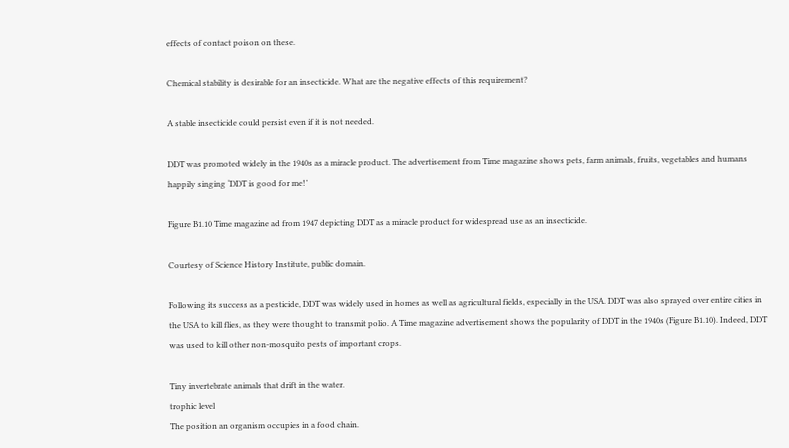effects of contact poison on these.

Chemical stability is desirable for an insecticide. What are the negative effects of this requirement?

A stable insecticide could persist even if it is not needed.

DDT was promoted widely in the 1940s as a miracle product. The advertisement from Time magazine shows pets, farm animals, fruits, vegetables and humans happily singing ‘DDT is good for me!’

Figure B1.10 Time magazine ad from 1947 depicting DDT as a miracle product for widespread use as an insecticide.

Courtesy of Science History Institute, public domain.

Following its success as a pesticide, DDT was widely used in homes as well as agricultural fields, especially in the USA. DDT was also sprayed over entire cities in the USA to kill flies, as they were thought to transmit polio. A Time magazine advertisement shows the popularity of DDT in the 1940s (Figure B1.10). Indeed, DDT was used to kill other non-mosquito pests of important crops.

Tiny invertebrate animals that drift in the water.
trophic level
The position an organism occupies in a food chain.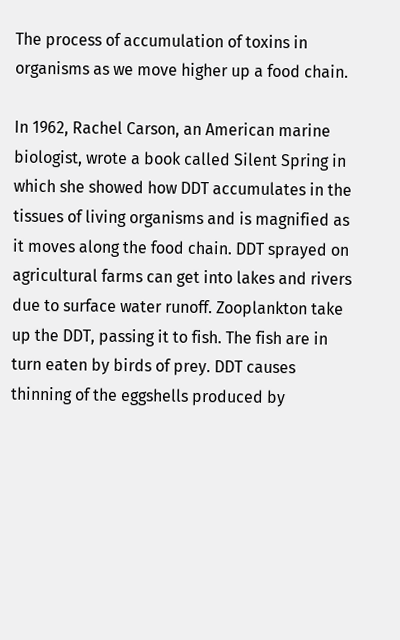The process of accumulation of toxins in organisms as we move higher up a food chain.

In 1962, Rachel Carson, an American marine biologist, wrote a book called Silent Spring in which she showed how DDT accumulates in the tissues of living organisms and is magnified as it moves along the food chain. DDT sprayed on agricultural farms can get into lakes and rivers due to surface water runoff. Zooplankton take up the DDT, passing it to fish. The fish are in turn eaten by birds of prey. DDT causes thinning of the eggshells produced by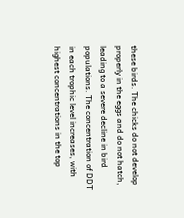these birds. The chicks do not develop properly in the eggs and do not hatch, leading to a severe decline in bird populations. The concentration of DDT in each trophic level increases, with highest concentrations in the top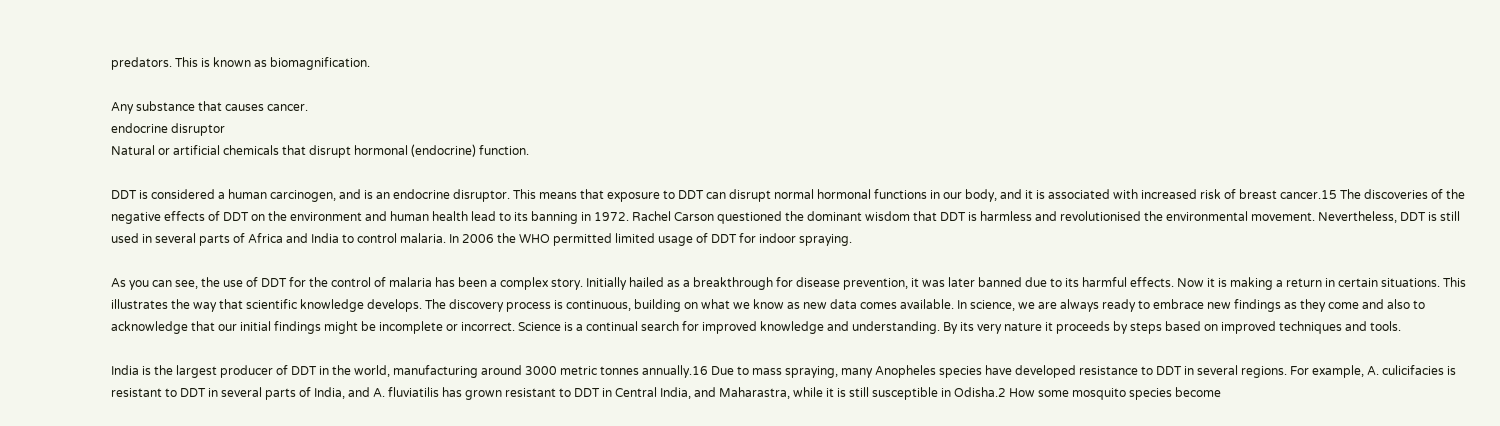predators. This is known as biomagnification.

Any substance that causes cancer.
endocrine disruptor
Natural or artificial chemicals that disrupt hormonal (endocrine) function.

DDT is considered a human carcinogen, and is an endocrine disruptor. This means that exposure to DDT can disrupt normal hormonal functions in our body, and it is associated with increased risk of breast cancer.15 The discoveries of the negative effects of DDT on the environment and human health lead to its banning in 1972. Rachel Carson questioned the dominant wisdom that DDT is harmless and revolutionised the environmental movement. Nevertheless, DDT is still used in several parts of Africa and India to control malaria. In 2006 the WHO permitted limited usage of DDT for indoor spraying.

As you can see, the use of DDT for the control of malaria has been a complex story. Initially hailed as a breakthrough for disease prevention, it was later banned due to its harmful effects. Now it is making a return in certain situations. This illustrates the way that scientific knowledge develops. The discovery process is continuous, building on what we know as new data comes available. In science, we are always ready to embrace new findings as they come and also to acknowledge that our initial findings might be incomplete or incorrect. Science is a continual search for improved knowledge and understanding. By its very nature it proceeds by steps based on improved techniques and tools.

India is the largest producer of DDT in the world, manufacturing around 3000 metric tonnes annually.16 Due to mass spraying, many Anopheles species have developed resistance to DDT in several regions. For example, A. culicifacies is resistant to DDT in several parts of India, and A. fluviatilis has grown resistant to DDT in Central India, and Maharastra, while it is still susceptible in Odisha.2 How some mosquito species become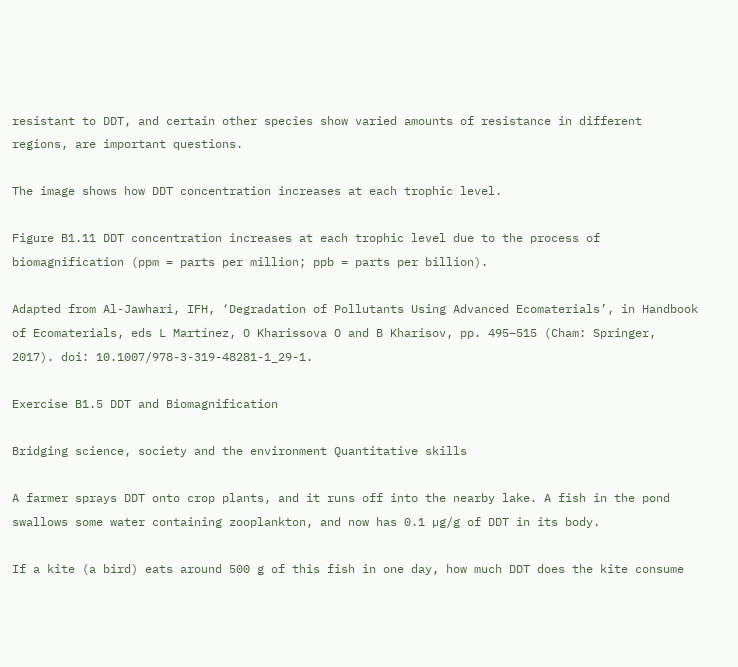resistant to DDT, and certain other species show varied amounts of resistance in different regions, are important questions.

The image shows how DDT concentration increases at each trophic level.

Figure B1.11 DDT concentration increases at each trophic level due to the process of biomagnification (ppm = parts per million; ppb = parts per billion).

Adapted from Al-Jawhari, IFH, ‘Degradation of Pollutants Using Advanced Ecomaterials’, in Handbook of Ecomaterials, eds L Martínez, O Kharissova O and B Kharisov, pp. 495–515 (Cham: Springer, 2017). doi: 10.1007/978-3-319-48281-1_29-1.

Exercise B1.5 DDT and Biomagnification

Bridging science, society and the environment Quantitative skills

A farmer sprays DDT onto crop plants, and it runs off into the nearby lake. A fish in the pond swallows some water containing zooplankton, and now has 0.1 µg/g of DDT in its body.

If a kite (a bird) eats around 500 g of this fish in one day, how much DDT does the kite consume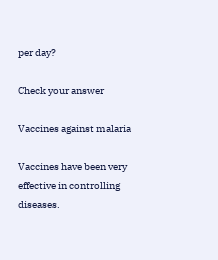per day?

Check your answer

Vaccines against malaria

Vaccines have been very effective in controlling diseases.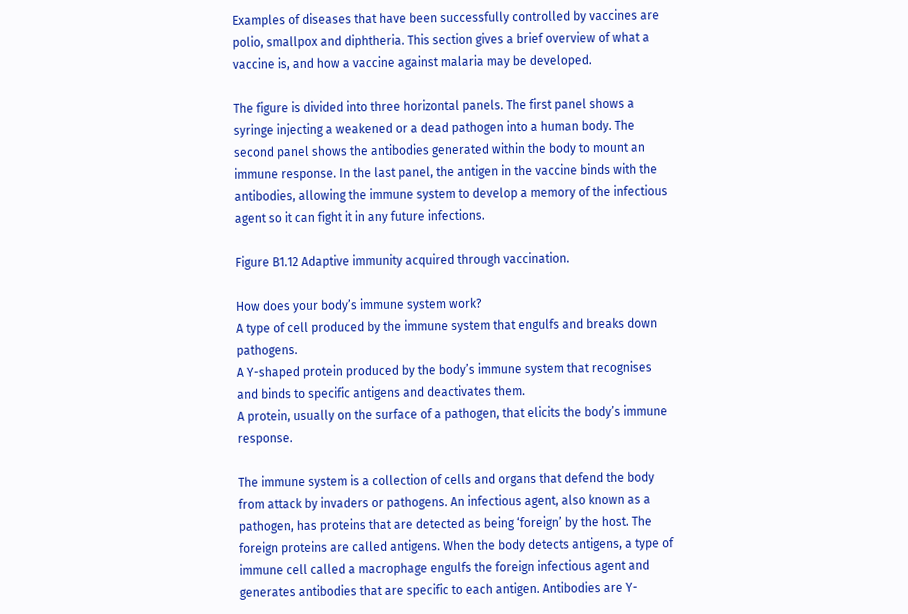Examples of diseases that have been successfully controlled by vaccines are polio, smallpox and diphtheria. This section gives a brief overview of what a vaccine is, and how a vaccine against malaria may be developed.

The figure is divided into three horizontal panels. The first panel shows a syringe injecting a weakened or a dead pathogen into a human body. The second panel shows the antibodies generated within the body to mount an immune response. In the last panel, the antigen in the vaccine binds with the antibodies, allowing the immune system to develop a memory of the infectious agent so it can fight it in any future infections.

Figure B1.12 Adaptive immunity acquired through vaccination.

How does your body’s immune system work?
A type of cell produced by the immune system that engulfs and breaks down pathogens.
A Y-shaped protein produced by the body’s immune system that recognises and binds to specific antigens and deactivates them.
A protein, usually on the surface of a pathogen, that elicits the body’s immune response.

The immune system is a collection of cells and organs that defend the body from attack by invaders or pathogens. An infectious agent, also known as a pathogen, has proteins that are detected as being ‘foreign’ by the host. The foreign proteins are called antigens. When the body detects antigens, a type of immune cell called a macrophage engulfs the foreign infectious agent and generates antibodies that are specific to each antigen. Antibodies are Y-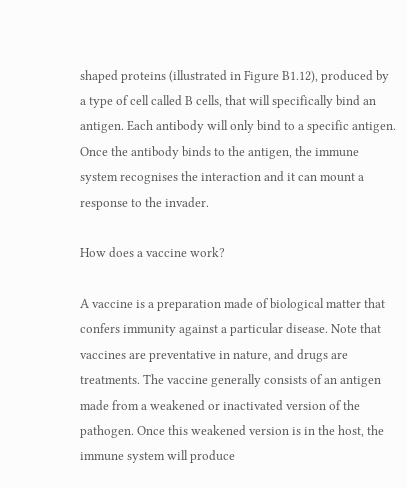shaped proteins (illustrated in Figure B1.12), produced by a type of cell called B cells, that will specifically bind an antigen. Each antibody will only bind to a specific antigen. Once the antibody binds to the antigen, the immune system recognises the interaction and it can mount a response to the invader.

How does a vaccine work?

A vaccine is a preparation made of biological matter that confers immunity against a particular disease. Note that vaccines are preventative in nature, and drugs are treatments. The vaccine generally consists of an antigen made from a weakened or inactivated version of the pathogen. Once this weakened version is in the host, the immune system will produce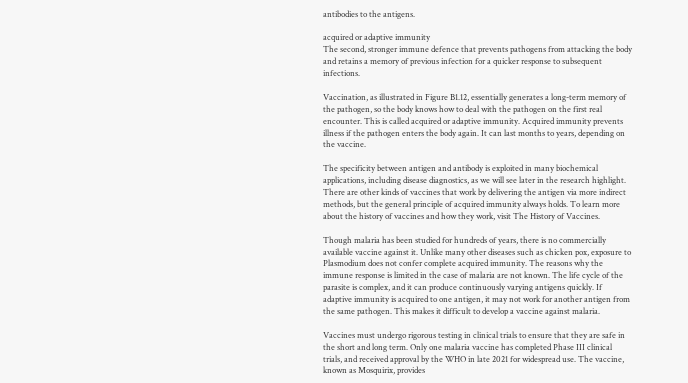antibodies to the antigens.

acquired or adaptive immunity
The second, stronger immune defence that prevents pathogens from attacking the body and retains a memory of previous infection for a quicker response to subsequent infections.

Vaccination, as illustrated in Figure B1.12, essentially generates a long-term memory of the pathogen, so the body knows how to deal with the pathogen on the first real encounter. This is called acquired or adaptive immunity. Acquired immunity prevents illness if the pathogen enters the body again. It can last months to years, depending on the vaccine.

The specificity between antigen and antibody is exploited in many biochemical applications, including disease diagnostics, as we will see later in the research highlight. There are other kinds of vaccines that work by delivering the antigen via more indirect methods, but the general principle of acquired immunity always holds. To learn more about the history of vaccines and how they work, visit The History of Vaccines.

Though malaria has been studied for hundreds of years, there is no commercially available vaccine against it. Unlike many other diseases such as chicken pox, exposure to Plasmodium does not confer complete acquired immunity. The reasons why the immune response is limited in the case of malaria are not known. The life cycle of the parasite is complex, and it can produce continuously varying antigens quickly. If adaptive immunity is acquired to one antigen, it may not work for another antigen from the same pathogen. This makes it difficult to develop a vaccine against malaria.

Vaccines must undergo rigorous testing in clinical trials to ensure that they are safe in the short and long term. Only one malaria vaccine has completed Phase III clinical trials, and received approval by the WHO in late 2021 for widespread use. The vaccine, known as Mosquirix, provides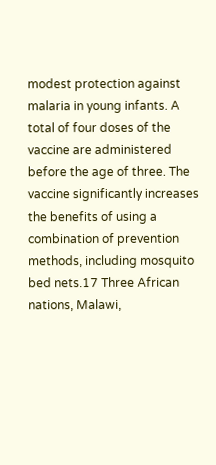modest protection against malaria in young infants. A total of four doses of the vaccine are administered before the age of three. The vaccine significantly increases the benefits of using a combination of prevention methods, including mosquito bed nets.17 Three African nations, Malawi,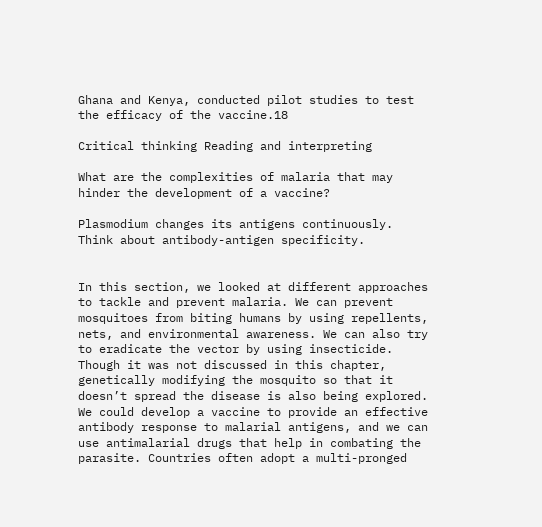Ghana and Kenya, conducted pilot studies to test the efficacy of the vaccine.18

Critical thinking Reading and interpreting

What are the complexities of malaria that may hinder the development of a vaccine?

Plasmodium changes its antigens continuously. Think about antibody-antigen specificity.


In this section, we looked at different approaches to tackle and prevent malaria. We can prevent mosquitoes from biting humans by using repellents, nets, and environmental awareness. We can also try to eradicate the vector by using insecticide. Though it was not discussed in this chapter, genetically modifying the mosquito so that it doesn’t spread the disease is also being explored. We could develop a vaccine to provide an effective antibody response to malarial antigens, and we can use antimalarial drugs that help in combating the parasite. Countries often adopt a multi-pronged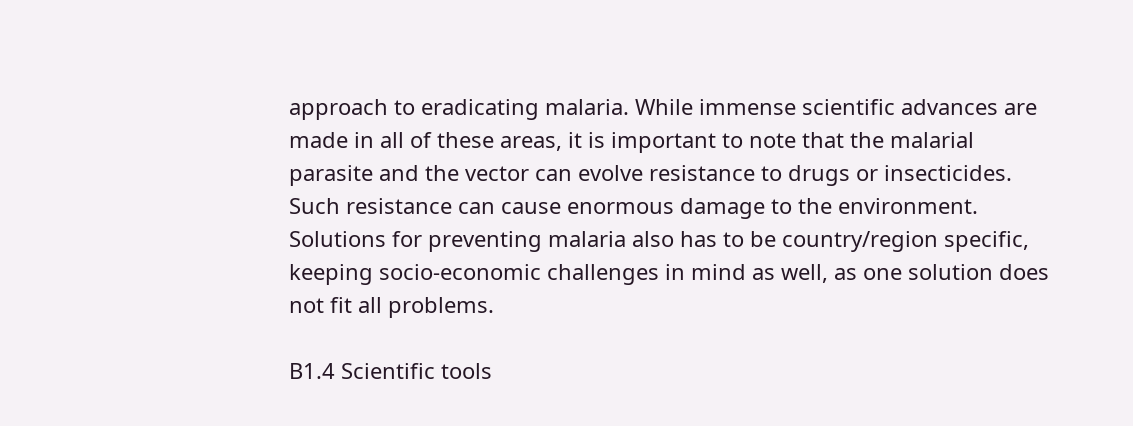approach to eradicating malaria. While immense scientific advances are made in all of these areas, it is important to note that the malarial parasite and the vector can evolve resistance to drugs or insecticides. Such resistance can cause enormous damage to the environment. Solutions for preventing malaria also has to be country/region specific, keeping socio-economic challenges in mind as well, as one solution does not fit all problems.

B1.4 Scientific tools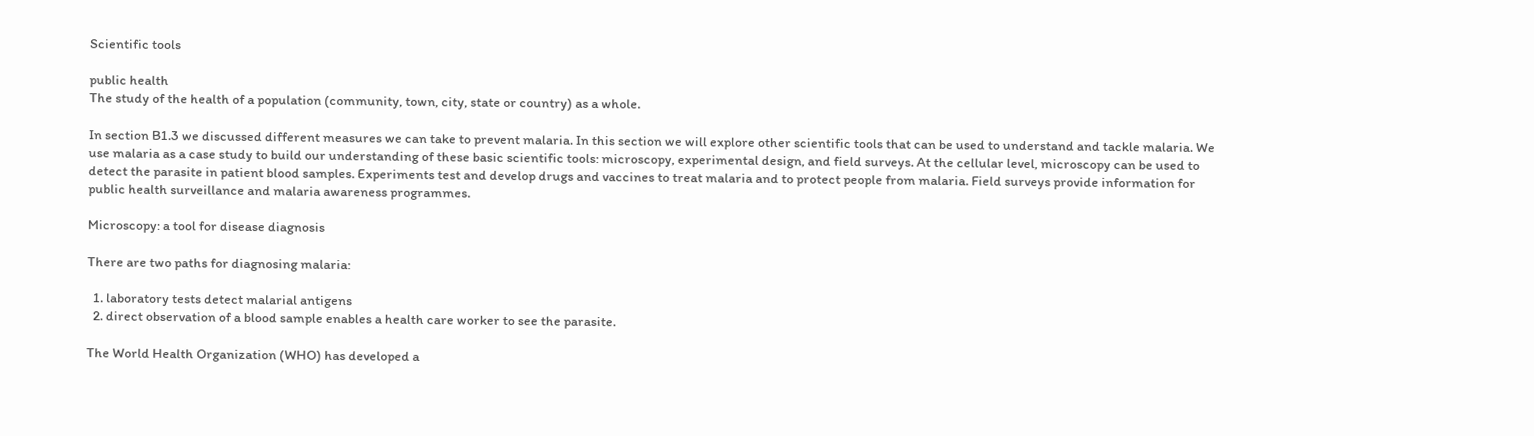Scientific tools

public health
The study of the health of a population (community, town, city, state or country) as a whole.

In section B1.3 we discussed different measures we can take to prevent malaria. In this section we will explore other scientific tools that can be used to understand and tackle malaria. We use malaria as a case study to build our understanding of these basic scientific tools: microscopy, experimental design, and field surveys. At the cellular level, microscopy can be used to detect the parasite in patient blood samples. Experiments test and develop drugs and vaccines to treat malaria and to protect people from malaria. Field surveys provide information for public health surveillance and malaria awareness programmes.

Microscopy: a tool for disease diagnosis

There are two paths for diagnosing malaria:

  1. laboratory tests detect malarial antigens
  2. direct observation of a blood sample enables a health care worker to see the parasite.

The World Health Organization (WHO) has developed a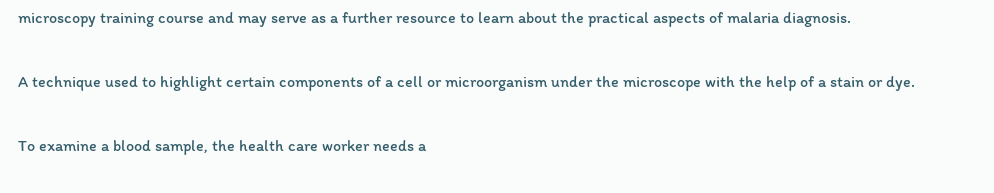microscopy training course and may serve as a further resource to learn about the practical aspects of malaria diagnosis.

A technique used to highlight certain components of a cell or microorganism under the microscope with the help of a stain or dye.

To examine a blood sample, the health care worker needs a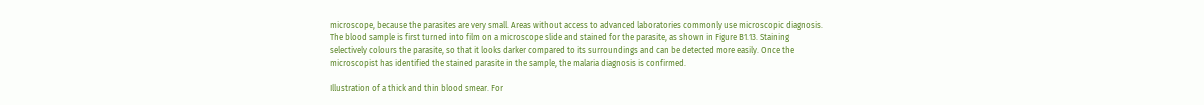microscope, because the parasites are very small. Areas without access to advanced laboratories commonly use microscopic diagnosis. The blood sample is first turned into film on a microscope slide and stained for the parasite, as shown in Figure B1.13. Staining selectively colours the parasite, so that it looks darker compared to its surroundings and can be detected more easily. Once the microscopist has identified the stained parasite in the sample, the malaria diagnosis is confirmed.

Illustration of a thick and thin blood smear. For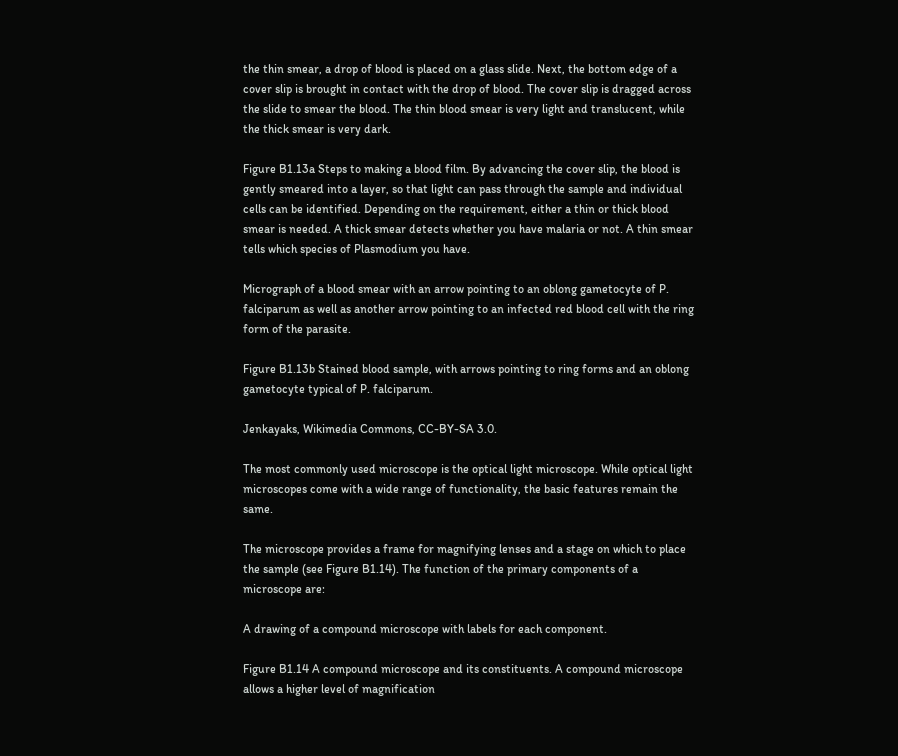the thin smear, a drop of blood is placed on a glass slide. Next, the bottom edge of a cover slip is brought in contact with the drop of blood. The cover slip is dragged across the slide to smear the blood. The thin blood smear is very light and translucent, while the thick smear is very dark.

Figure B1.13a Steps to making a blood film. By advancing the cover slip, the blood is gently smeared into a layer, so that light can pass through the sample and individual cells can be identified. Depending on the requirement, either a thin or thick blood smear is needed. A thick smear detects whether you have malaria or not. A thin smear tells which species of Plasmodium you have.

Micrograph of a blood smear with an arrow pointing to an oblong gametocyte of P. falciparum as well as another arrow pointing to an infected red blood cell with the ring form of the parasite.

Figure B1.13b Stained blood sample, with arrows pointing to ring forms and an oblong gametocyte typical of P. falciparum.

Jenkayaks, Wikimedia Commons, CC-BY-SA 3.0.

The most commonly used microscope is the optical light microscope. While optical light microscopes come with a wide range of functionality, the basic features remain the same.

The microscope provides a frame for magnifying lenses and a stage on which to place the sample (see Figure B1.14). The function of the primary components of a microscope are:

A drawing of a compound microscope with labels for each component.

Figure B1.14 A compound microscope and its constituents. A compound microscope allows a higher level of magnification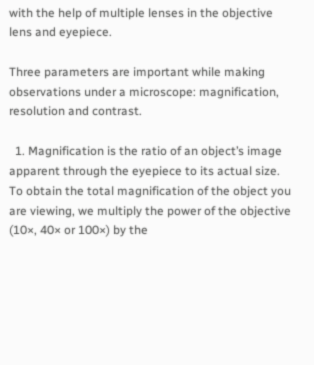with the help of multiple lenses in the objective lens and eyepiece.

Three parameters are important while making observations under a microscope: magnification, resolution and contrast.

  1. Magnification is the ratio of an object’s image apparent through the eyepiece to its actual size. To obtain the total magnification of the object you are viewing, we multiply the power of the objective (10×, 40× or 100×) by the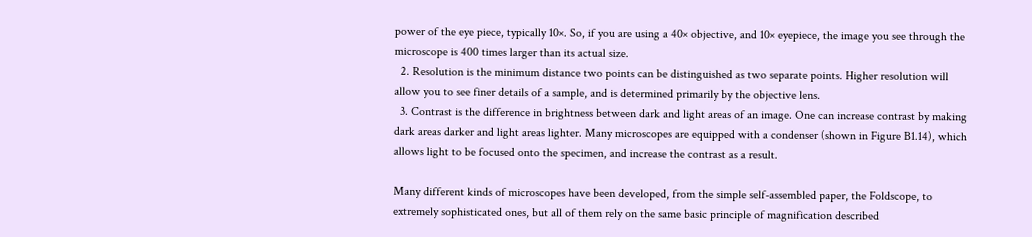power of the eye piece, typically 10×. So, if you are using a 40× objective, and 10× eyepiece, the image you see through the microscope is 400 times larger than its actual size.
  2. Resolution is the minimum distance two points can be distinguished as two separate points. Higher resolution will allow you to see finer details of a sample, and is determined primarily by the objective lens.
  3. Contrast is the difference in brightness between dark and light areas of an image. One can increase contrast by making dark areas darker and light areas lighter. Many microscopes are equipped with a condenser (shown in Figure B1.14), which allows light to be focused onto the specimen, and increase the contrast as a result.

Many different kinds of microscopes have been developed, from the simple self-assembled paper, the Foldscope, to extremely sophisticated ones, but all of them rely on the same basic principle of magnification described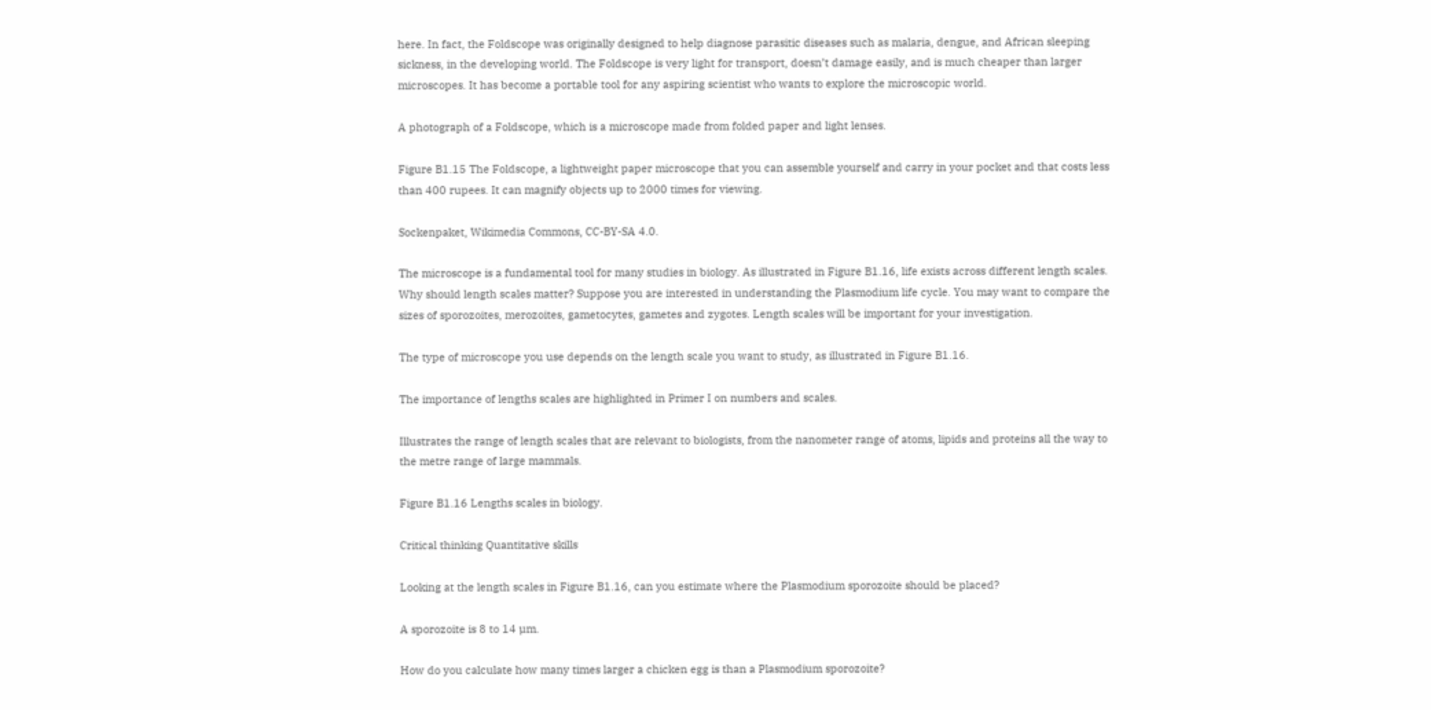here. In fact, the Foldscope was originally designed to help diagnose parasitic diseases such as malaria, dengue, and African sleeping sickness, in the developing world. The Foldscope is very light for transport, doesn’t damage easily, and is much cheaper than larger microscopes. It has become a portable tool for any aspiring scientist who wants to explore the microscopic world.

A photograph of a Foldscope, which is a microscope made from folded paper and light lenses.

Figure B1.15 The Foldscope, a lightweight paper microscope that you can assemble yourself and carry in your pocket and that costs less than 400 rupees. It can magnify objects up to 2000 times for viewing.

Sockenpaket, Wikimedia Commons, CC-BY-SA 4.0.

The microscope is a fundamental tool for many studies in biology. As illustrated in Figure B1.16, life exists across different length scales. Why should length scales matter? Suppose you are interested in understanding the Plasmodium life cycle. You may want to compare the sizes of sporozoites, merozoites, gametocytes, gametes and zygotes. Length scales will be important for your investigation.

The type of microscope you use depends on the length scale you want to study, as illustrated in Figure B1.16.

The importance of lengths scales are highlighted in Primer I on numbers and scales.

Illustrates the range of length scales that are relevant to biologists, from the nanometer range of atoms, lipids and proteins all the way to the metre range of large mammals.

Figure B1.16 Lengths scales in biology.

Critical thinking Quantitative skills

Looking at the length scales in Figure B1.16, can you estimate where the Plasmodium sporozoite should be placed?

A sporozoite is 8 to 14 µm.

How do you calculate how many times larger a chicken egg is than a Plasmodium sporozoite?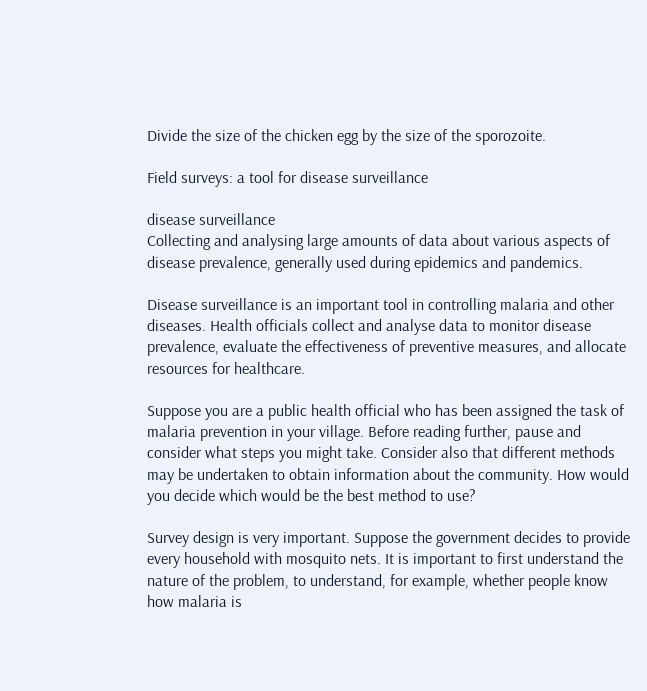Divide the size of the chicken egg by the size of the sporozoite.

Field surveys: a tool for disease surveillance

disease surveillance
Collecting and analysing large amounts of data about various aspects of disease prevalence, generally used during epidemics and pandemics.

Disease surveillance is an important tool in controlling malaria and other diseases. Health officials collect and analyse data to monitor disease prevalence, evaluate the effectiveness of preventive measures, and allocate resources for healthcare.

Suppose you are a public health official who has been assigned the task of malaria prevention in your village. Before reading further, pause and consider what steps you might take. Consider also that different methods may be undertaken to obtain information about the community. How would you decide which would be the best method to use?

Survey design is very important. Suppose the government decides to provide every household with mosquito nets. It is important to first understand the nature of the problem, to understand, for example, whether people know how malaria is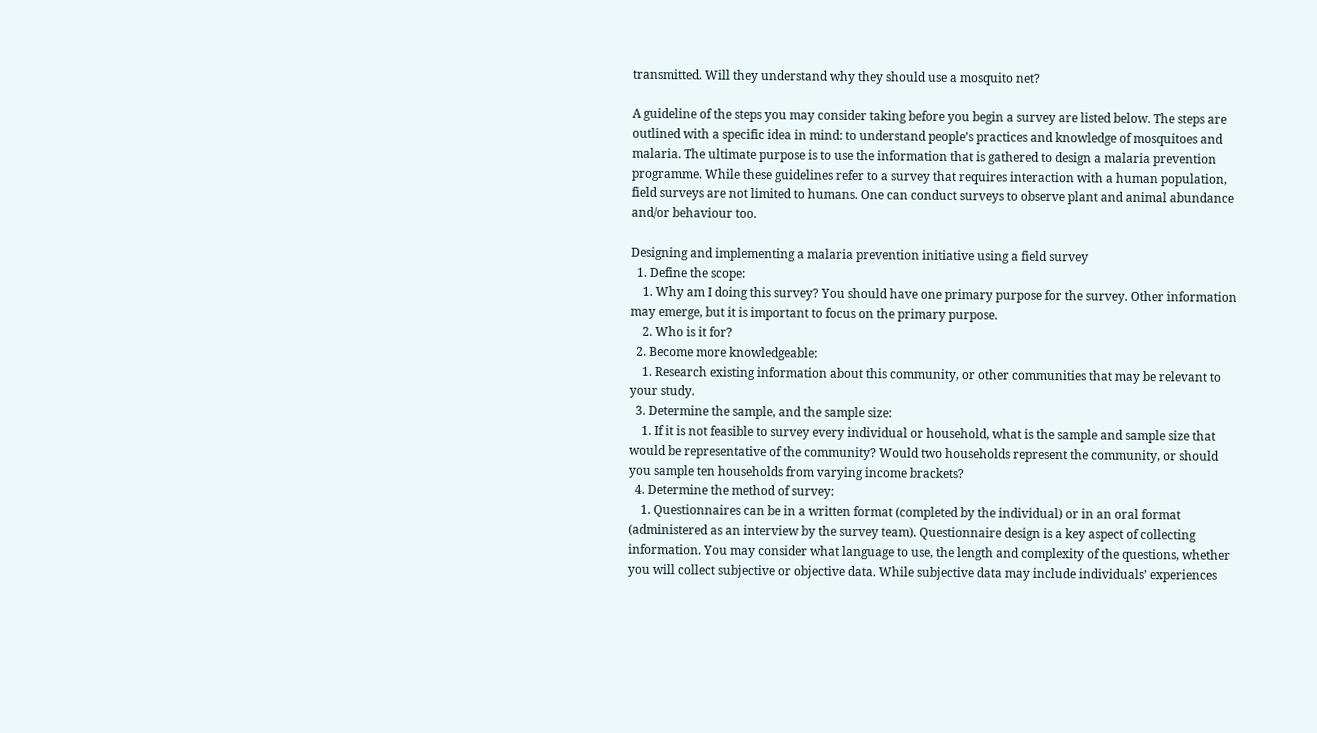transmitted. Will they understand why they should use a mosquito net?

A guideline of the steps you may consider taking before you begin a survey are listed below. The steps are outlined with a specific idea in mind: to understand people’s practices and knowledge of mosquitoes and malaria. The ultimate purpose is to use the information that is gathered to design a malaria prevention programme. While these guidelines refer to a survey that requires interaction with a human population, field surveys are not limited to humans. One can conduct surveys to observe plant and animal abundance and/or behaviour too.

Designing and implementing a malaria prevention initiative using a field survey
  1. Define the scope:
    1. Why am I doing this survey? You should have one primary purpose for the survey. Other information may emerge, but it is important to focus on the primary purpose.
    2. Who is it for?
  2. Become more knowledgeable:
    1. Research existing information about this community, or other communities that may be relevant to your study.
  3. Determine the sample, and the sample size:
    1. If it is not feasible to survey every individual or household, what is the sample and sample size that would be representative of the community? Would two households represent the community, or should you sample ten households from varying income brackets?
  4. Determine the method of survey:
    1. Questionnaires can be in a written format (completed by the individual) or in an oral format (administered as an interview by the survey team). Questionnaire design is a key aspect of collecting information. You may consider what language to use, the length and complexity of the questions, whether you will collect subjective or objective data. While subjective data may include individuals’ experiences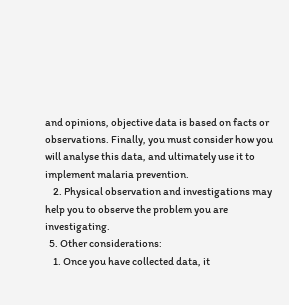and opinions, objective data is based on facts or observations. Finally, you must consider how you will analyse this data, and ultimately use it to implement malaria prevention.
    2. Physical observation and investigations may help you to observe the problem you are investigating.
  5. Other considerations:
    1. Once you have collected data, it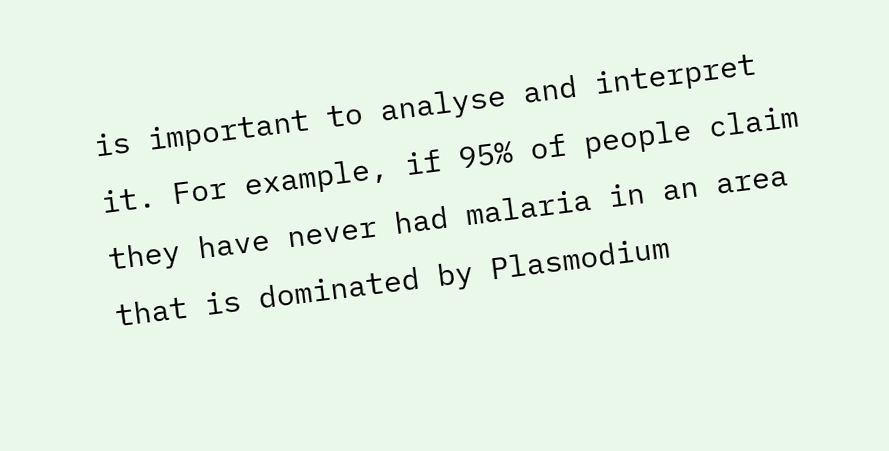is important to analyse and interpret it. For example, if 95% of people claim they have never had malaria in an area that is dominated by Plasmodium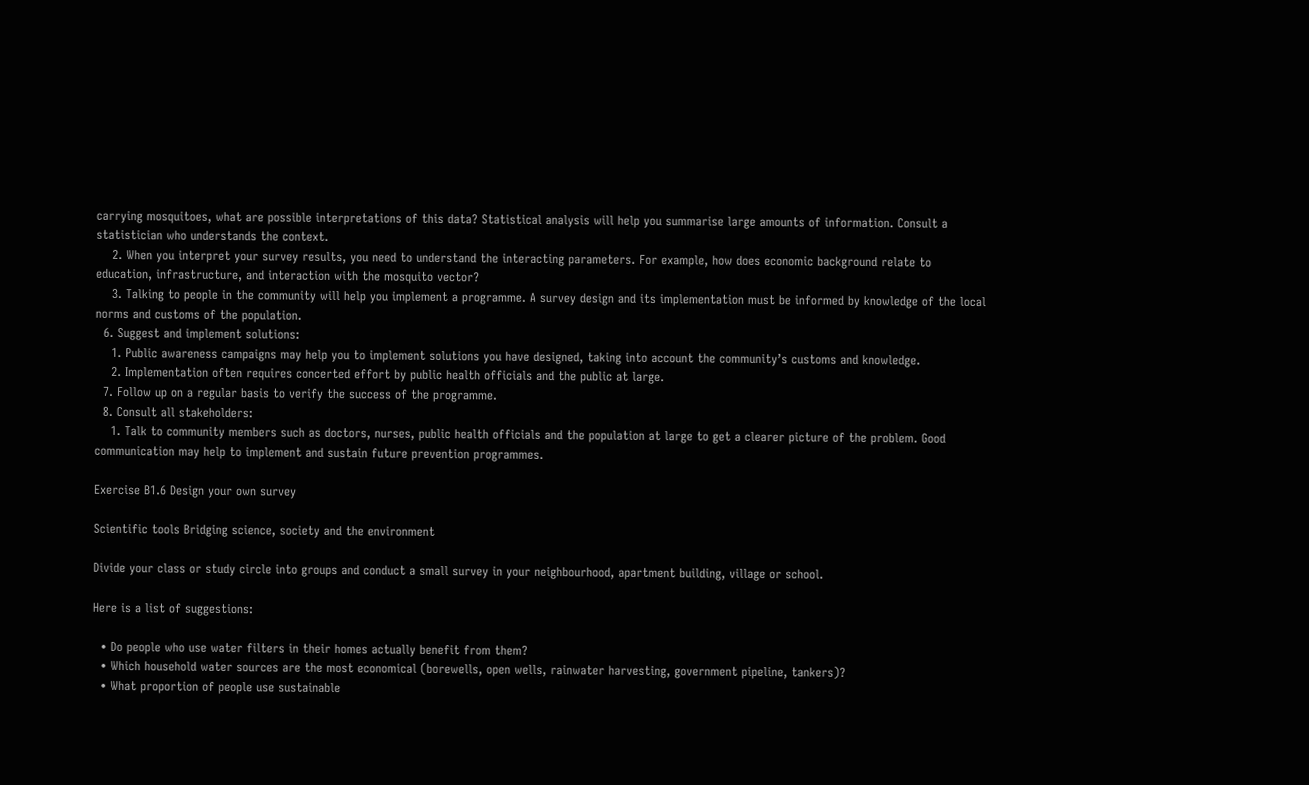carrying mosquitoes, what are possible interpretations of this data? Statistical analysis will help you summarise large amounts of information. Consult a statistician who understands the context.
    2. When you interpret your survey results, you need to understand the interacting parameters. For example, how does economic background relate to education, infrastructure, and interaction with the mosquito vector?
    3. Talking to people in the community will help you implement a programme. A survey design and its implementation must be informed by knowledge of the local norms and customs of the population.
  6. Suggest and implement solutions:
    1. Public awareness campaigns may help you to implement solutions you have designed, taking into account the community’s customs and knowledge.
    2. Implementation often requires concerted effort by public health officials and the public at large.
  7. Follow up on a regular basis to verify the success of the programme.
  8. Consult all stakeholders:
    1. Talk to community members such as doctors, nurses, public health officials and the population at large to get a clearer picture of the problem. Good communication may help to implement and sustain future prevention programmes.

Exercise B1.6 Design your own survey

Scientific tools Bridging science, society and the environment

Divide your class or study circle into groups and conduct a small survey in your neighbourhood, apartment building, village or school.

Here is a list of suggestions:

  • Do people who use water filters in their homes actually benefit from them?
  • Which household water sources are the most economical (borewells, open wells, rainwater harvesting, government pipeline, tankers)?
  • What proportion of people use sustainable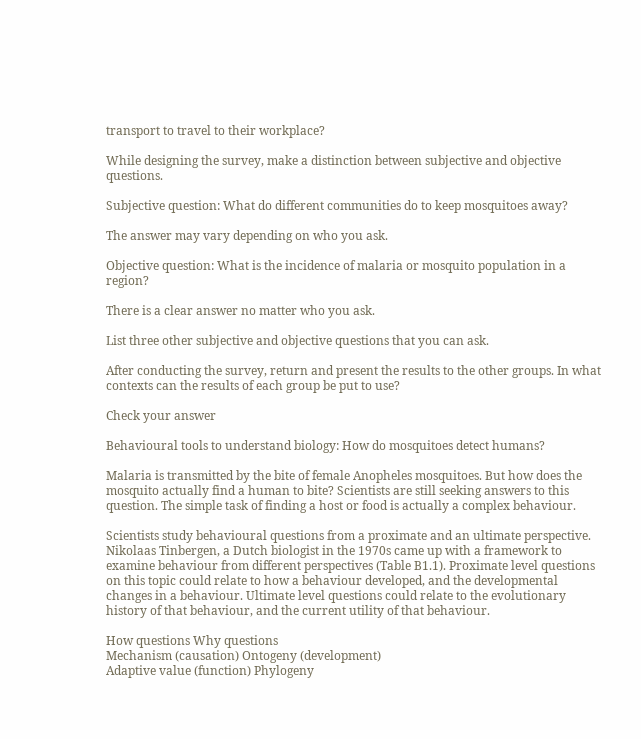transport to travel to their workplace?

While designing the survey, make a distinction between subjective and objective questions.

Subjective question: What do different communities do to keep mosquitoes away?

The answer may vary depending on who you ask.

Objective question: What is the incidence of malaria or mosquito population in a region?

There is a clear answer no matter who you ask.

List three other subjective and objective questions that you can ask.

After conducting the survey, return and present the results to the other groups. In what contexts can the results of each group be put to use?

Check your answer

Behavioural tools to understand biology: How do mosquitoes detect humans?

Malaria is transmitted by the bite of female Anopheles mosquitoes. But how does the mosquito actually find a human to bite? Scientists are still seeking answers to this question. The simple task of finding a host or food is actually a complex behaviour.

Scientists study behavioural questions from a proximate and an ultimate perspective. Nikolaas Tinbergen, a Dutch biologist in the 1970s came up with a framework to examine behaviour from different perspectives (Table B1.1). Proximate level questions on this topic could relate to how a behaviour developed, and the developmental changes in a behaviour. Ultimate level questions could relate to the evolutionary history of that behaviour, and the current utility of that behaviour.

How questions Why questions
Mechanism (causation) Ontogeny (development)
Adaptive value (function) Phylogeny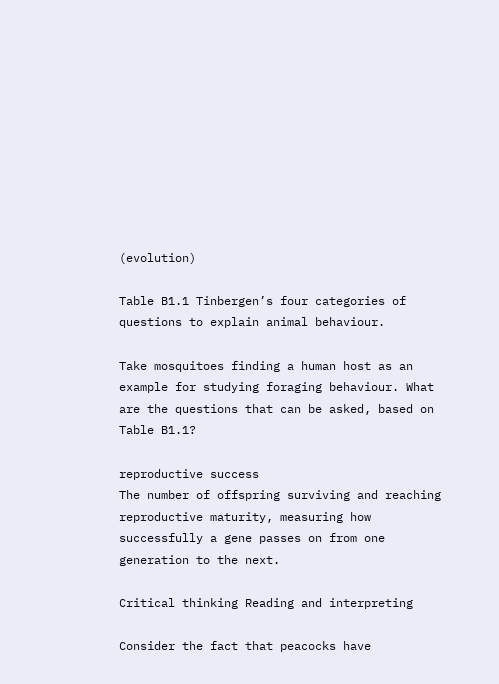(evolution)

Table B1.1 Tinbergen’s four categories of questions to explain animal behaviour.

Take mosquitoes finding a human host as an example for studying foraging behaviour. What are the questions that can be asked, based on Table B1.1?

reproductive success
The number of offspring surviving and reaching reproductive maturity, measuring how successfully a gene passes on from one generation to the next.

Critical thinking Reading and interpreting

Consider the fact that peacocks have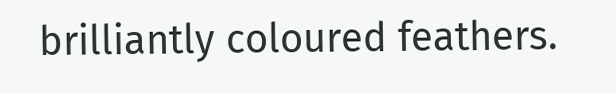brilliantly coloured feathers.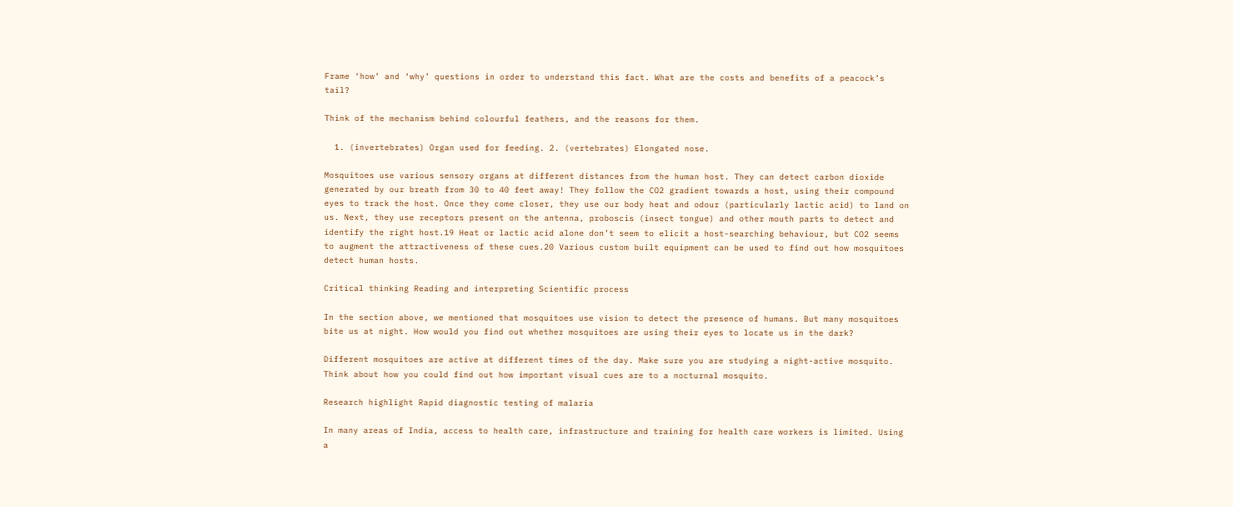Frame ‘how’ and ‘why’ questions in order to understand this fact. What are the costs and benefits of a peacock’s tail?

Think of the mechanism behind colourful feathers, and the reasons for them.

  1. (invertebrates) Organ used for feeding. 2. (vertebrates) Elongated nose.

Mosquitoes use various sensory organs at different distances from the human host. They can detect carbon dioxide generated by our breath from 30 to 40 feet away! They follow the CO2 gradient towards a host, using their compound eyes to track the host. Once they come closer, they use our body heat and odour (particularly lactic acid) to land on us. Next, they use receptors present on the antenna, proboscis (insect tongue) and other mouth parts to detect and identify the right host.19 Heat or lactic acid alone don’t seem to elicit a host-searching behaviour, but CO2 seems to augment the attractiveness of these cues.20 Various custom built equipment can be used to find out how mosquitoes detect human hosts.

Critical thinking Reading and interpreting Scientific process

In the section above, we mentioned that mosquitoes use vision to detect the presence of humans. But many mosquitoes bite us at night. How would you find out whether mosquitoes are using their eyes to locate us in the dark?

Different mosquitoes are active at different times of the day. Make sure you are studying a night-active mosquito. Think about how you could find out how important visual cues are to a nocturnal mosquito.

Research highlight Rapid diagnostic testing of malaria

In many areas of India, access to health care, infrastructure and training for health care workers is limited. Using a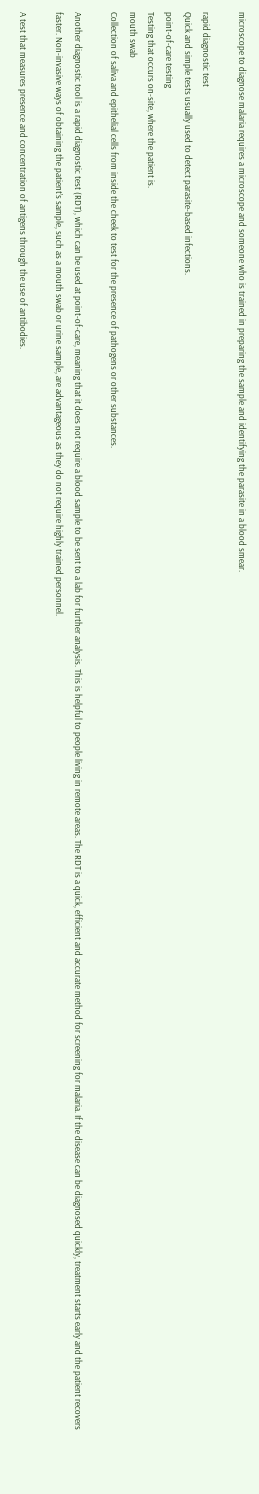microscope to diagnose malaria requires a microscope and someone who is trained in preparing the sample and identifying the parasite in a blood smear.

rapid diagnostic test
Quick and simple tests usually used to detect parasite-based infections.
point-of-care testing
Testing that occurs on-site, where the patient is.
mouth swab
Collection of saliva and epithelial cells from inside the cheek to test for the presence of pathogens or other substances.

Another diagnostic tool is a rapid diagnostic test (RDT), which can be used at point-of-care, meaning that it does not require a blood sample to be sent to a lab for further analysis. This is helpful to people living in remote areas. The RDT is a quick, efficient and accurate method for screening for malaria. If the disease can be diagnosed quickly, treatment starts early and the patient recovers faster. Non-invasive ways of obtaining the patient’s sample, such as a mouth swab or urine sample, are advantageous as they do not require highly trained personnel.

A test that measures presence and concentration of antigens through the use of antibodies.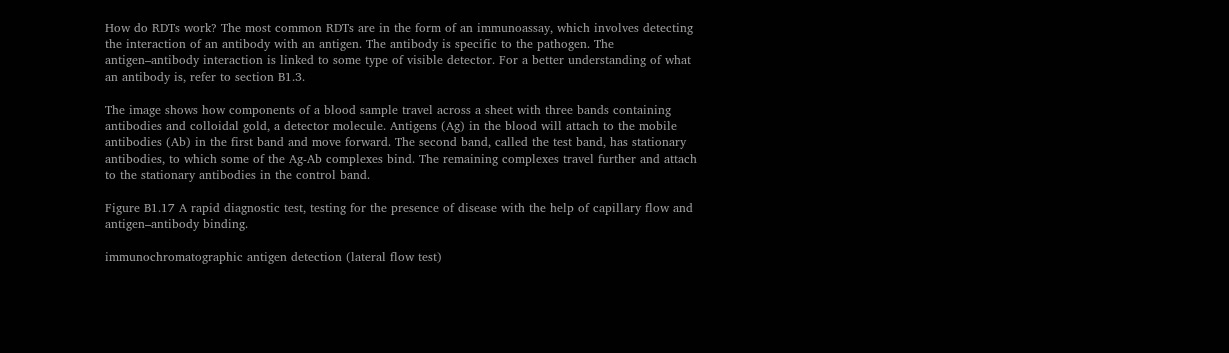How do RDTs work? The most common RDTs are in the form of an immunoassay, which involves detecting the interaction of an antibody with an antigen. The antibody is specific to the pathogen. The antigen–antibody interaction is linked to some type of visible detector. For a better understanding of what an antibody is, refer to section B1.3.

The image shows how components of a blood sample travel across a sheet with three bands containing antibodies and colloidal gold, a detector molecule. Antigens (Ag) in the blood will attach to the mobile antibodies (Ab) in the first band and move forward. The second band, called the test band, has stationary antibodies, to which some of the Ag-Ab complexes bind. The remaining complexes travel further and attach to the stationary antibodies in the control band.

Figure B1.17 A rapid diagnostic test, testing for the presence of disease with the help of capillary flow and antigen–antibody binding.

immunochromatographic antigen detection (lateral flow test)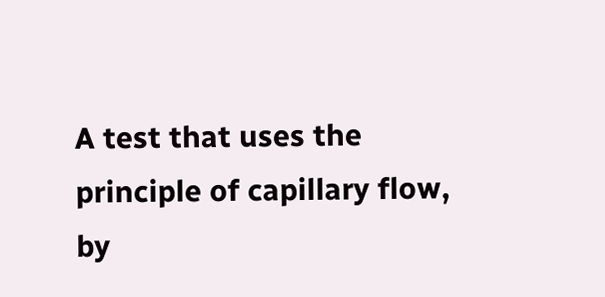A test that uses the principle of capillary flow, by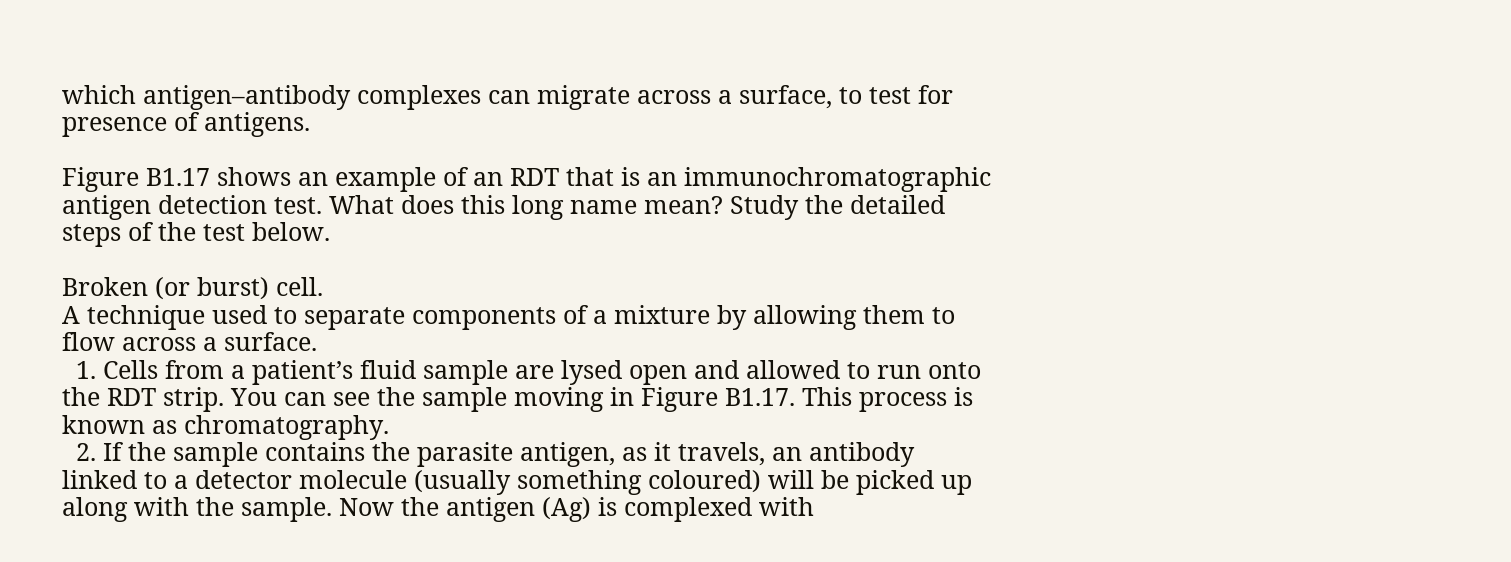which antigen–antibody complexes can migrate across a surface, to test for presence of antigens.

Figure B1.17 shows an example of an RDT that is an immunochromatographic antigen detection test. What does this long name mean? Study the detailed steps of the test below.

Broken (or burst) cell.
A technique used to separate components of a mixture by allowing them to flow across a surface.
  1. Cells from a patient’s fluid sample are lysed open and allowed to run onto the RDT strip. You can see the sample moving in Figure B1.17. This process is known as chromatography.
  2. If the sample contains the parasite antigen, as it travels, an antibody linked to a detector molecule (usually something coloured) will be picked up along with the sample. Now the antigen (Ag) is complexed with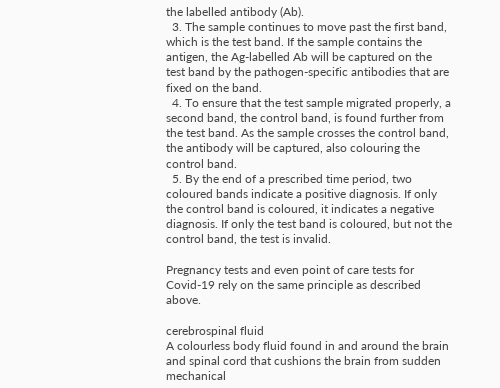the labelled antibody (Ab).
  3. The sample continues to move past the first band, which is the test band. If the sample contains the antigen, the Ag-labelled Ab will be captured on the test band by the pathogen-specific antibodies that are fixed on the band.
  4. To ensure that the test sample migrated properly, a second band, the control band, is found further from the test band. As the sample crosses the control band, the antibody will be captured, also colouring the control band.
  5. By the end of a prescribed time period, two coloured bands indicate a positive diagnosis. If only the control band is coloured, it indicates a negative diagnosis. If only the test band is coloured, but not the control band, the test is invalid.

Pregnancy tests and even point of care tests for Covid-19 rely on the same principle as described above.

cerebrospinal fluid
A colourless body fluid found in and around the brain and spinal cord that cushions the brain from sudden mechanical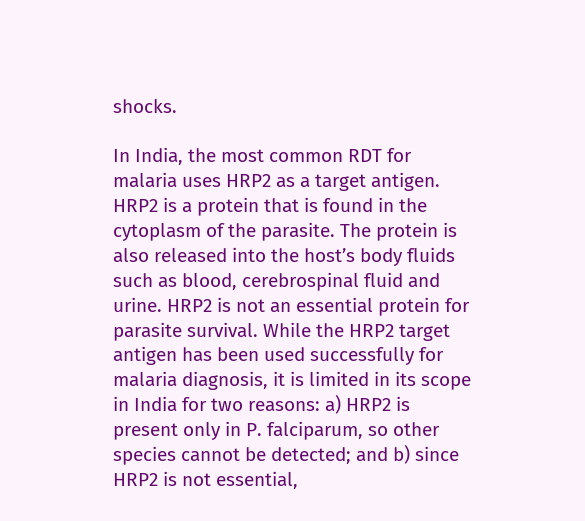shocks.

In India, the most common RDT for malaria uses HRP2 as a target antigen. HRP2 is a protein that is found in the cytoplasm of the parasite. The protein is also released into the host’s body fluids such as blood, cerebrospinal fluid and urine. HRP2 is not an essential protein for parasite survival. While the HRP2 target antigen has been used successfully for malaria diagnosis, it is limited in its scope in India for two reasons: a) HRP2 is present only in P. falciparum, so other species cannot be detected; and b) since HRP2 is not essential,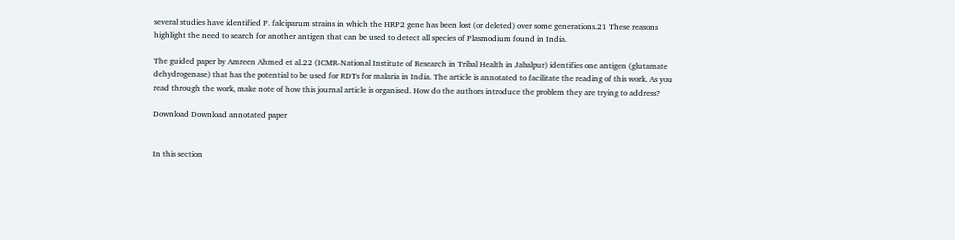several studies have identified P. falciparum strains in which the HRP2 gene has been lost (or deleted) over some generations.21 These reasons highlight the need to search for another antigen that can be used to detect all species of Plasmodium found in India.

The guided paper by Amreen Ahmed et al.22 (ICMR-National Institute of Research in Tribal Health in Jabalpur) identifies one antigen (glutamate dehydrogenase) that has the potential to be used for RDTs for malaria in India. The article is annotated to facilitate the reading of this work. As you read through the work, make note of how this journal article is organised. How do the authors introduce the problem they are trying to address?

Download Download annotated paper


In this section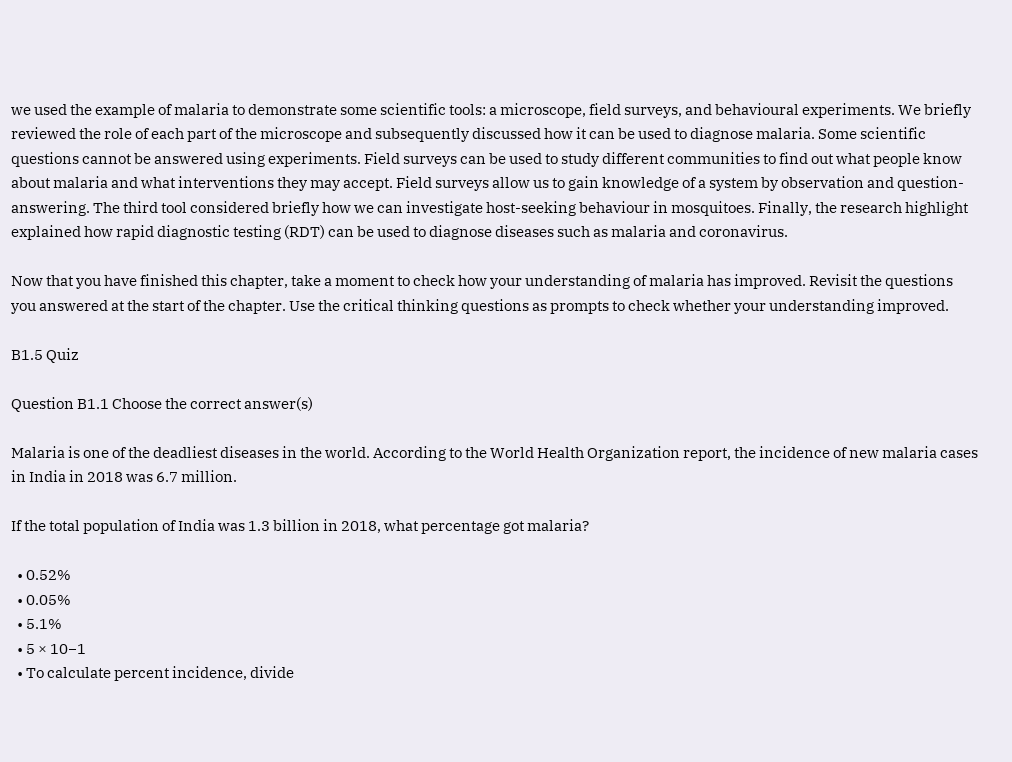we used the example of malaria to demonstrate some scientific tools: a microscope, field surveys, and behavioural experiments. We briefly reviewed the role of each part of the microscope and subsequently discussed how it can be used to diagnose malaria. Some scientific questions cannot be answered using experiments. Field surveys can be used to study different communities to find out what people know about malaria and what interventions they may accept. Field surveys allow us to gain knowledge of a system by observation and question-answering. The third tool considered briefly how we can investigate host-seeking behaviour in mosquitoes. Finally, the research highlight explained how rapid diagnostic testing (RDT) can be used to diagnose diseases such as malaria and coronavirus.

Now that you have finished this chapter, take a moment to check how your understanding of malaria has improved. Revisit the questions you answered at the start of the chapter. Use the critical thinking questions as prompts to check whether your understanding improved.

B1.5 Quiz

Question B1.1 Choose the correct answer(s)

Malaria is one of the deadliest diseases in the world. According to the World Health Organization report, the incidence of new malaria cases in India in 2018 was 6.7 million.

If the total population of India was 1.3 billion in 2018, what percentage got malaria?

  • 0.52%
  • 0.05%
  • 5.1%
  • 5 × 10−1
  • To calculate percent incidence, divide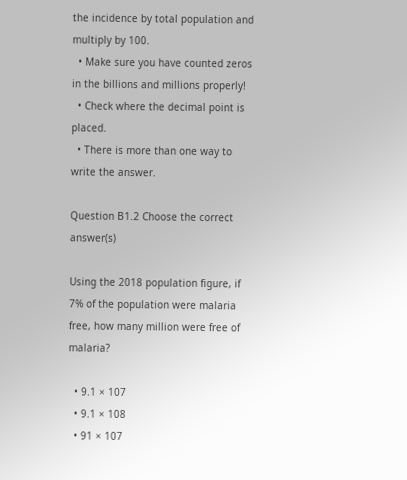the incidence by total population and multiply by 100.
  • Make sure you have counted zeros in the billions and millions properly!
  • Check where the decimal point is placed.
  • There is more than one way to write the answer.

Question B1.2 Choose the correct answer(s)

Using the 2018 population figure, if 7% of the population were malaria free, how many million were free of malaria?

  • 9.1 × 107
  • 9.1 × 108
  • 91 × 107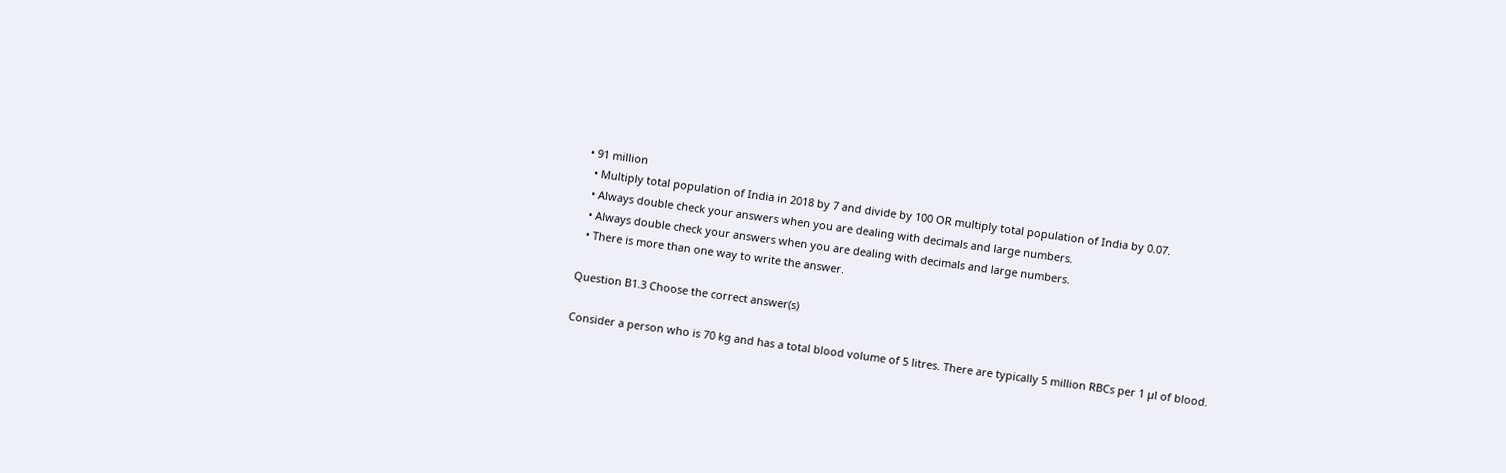• 91 million
  • Multiply total population of India in 2018 by 7 and divide by 100 OR multiply total population of India by 0.07.
  • Always double check your answers when you are dealing with decimals and large numbers.
  • Always double check your answers when you are dealing with decimals and large numbers.
  • There is more than one way to write the answer.

Question B1.3 Choose the correct answer(s)

Consider a person who is 70 kg and has a total blood volume of 5 litres. There are typically 5 million RBCs per 1 µl of blood.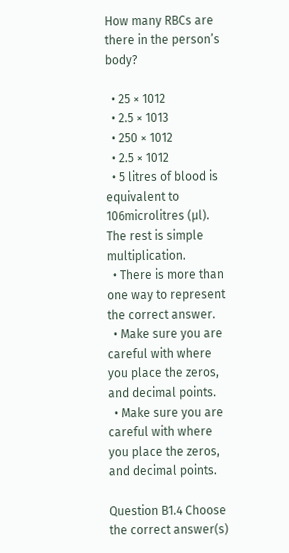How many RBCs are there in the person’s body?

  • 25 × 1012
  • 2.5 × 1013
  • 250 × 1012
  • 2.5 × 1012
  • 5 litres of blood is equivalent to 106microlitres (µl). The rest is simple multiplication.
  • There is more than one way to represent the correct answer.
  • Make sure you are careful with where you place the zeros, and decimal points.
  • Make sure you are careful with where you place the zeros, and decimal points.

Question B1.4 Choose the correct answer(s)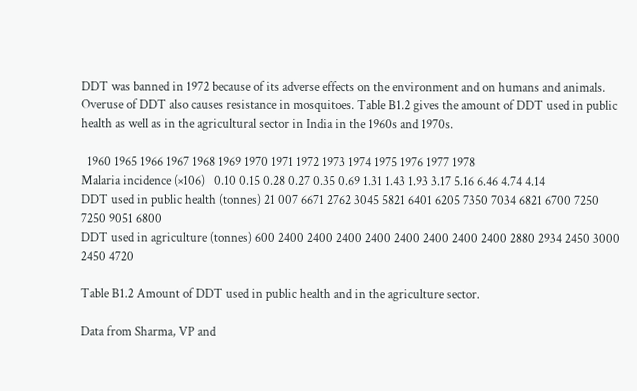DDT was banned in 1972 because of its adverse effects on the environment and on humans and animals. Overuse of DDT also causes resistance in mosquitoes. Table B1.2 gives the amount of DDT used in public health as well as in the agricultural sector in India in the 1960s and 1970s.

  1960 1965 1966 1967 1968 1969 1970 1971 1972 1973 1974 1975 1976 1977 1978
Malaria incidence (×106)   0.10 0.15 0.28 0.27 0.35 0.69 1.31 1.43 1.93 3.17 5.16 6.46 4.74 4.14
DDT used in public health (tonnes) 21 007 6671 2762 3045 5821 6401 6205 7350 7034 6821 6700 7250 7250 9051 6800
DDT used in agriculture (tonnes) 600 2400 2400 2400 2400 2400 2400 2400 2400 2880 2934 2450 3000 2450 4720

Table B1.2 Amount of DDT used in public health and in the agriculture sector.

Data from Sharma, VP and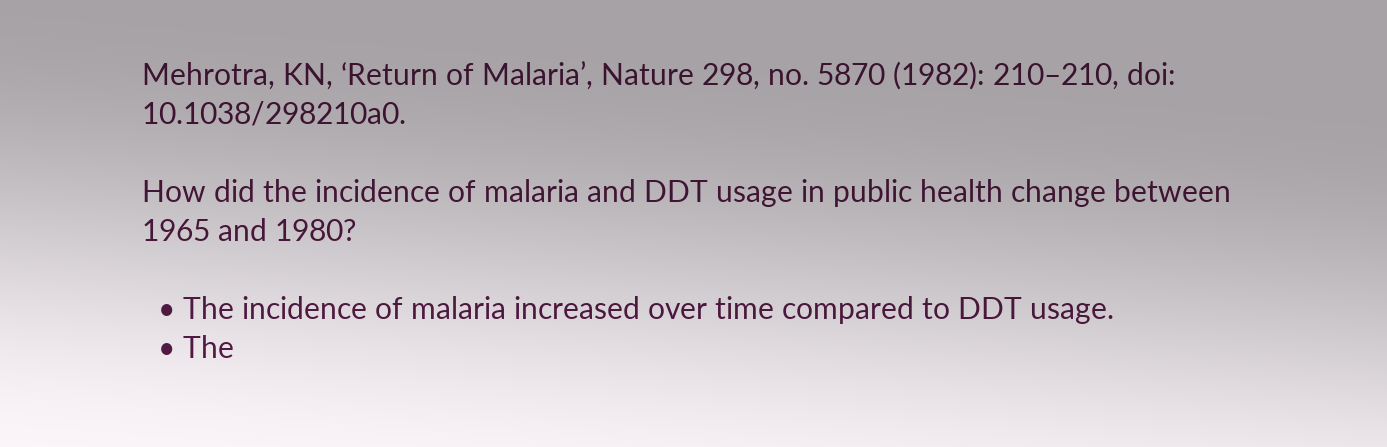Mehrotra, KN, ‘Return of Malaria’, Nature 298, no. 5870 (1982): 210–210, doi: 10.1038/298210a0.

How did the incidence of malaria and DDT usage in public health change between 1965 and 1980?

  • The incidence of malaria increased over time compared to DDT usage.
  • The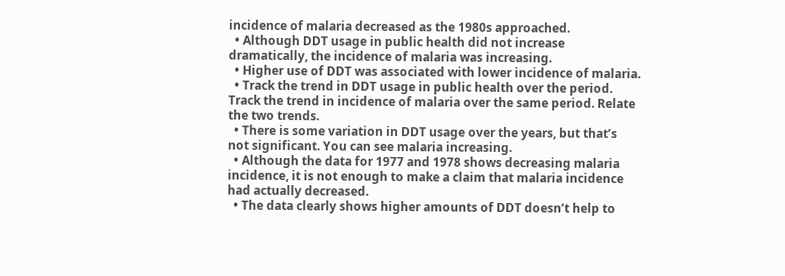incidence of malaria decreased as the 1980s approached.
  • Although DDT usage in public health did not increase dramatically, the incidence of malaria was increasing.
  • Higher use of DDT was associated with lower incidence of malaria.
  • Track the trend in DDT usage in public health over the period. Track the trend in incidence of malaria over the same period. Relate the two trends.
  • There is some variation in DDT usage over the years, but that’s not significant. You can see malaria increasing.
  • Although the data for 1977 and 1978 shows decreasing malaria incidence, it is not enough to make a claim that malaria incidence had actually decreased.
  • The data clearly shows higher amounts of DDT doesn’t help to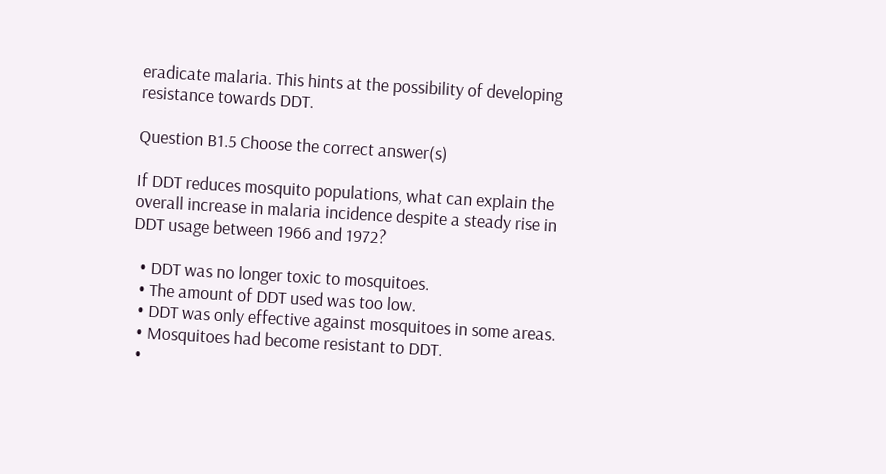eradicate malaria. This hints at the possibility of developing resistance towards DDT.

Question B1.5 Choose the correct answer(s)

If DDT reduces mosquito populations, what can explain the overall increase in malaria incidence despite a steady rise in DDT usage between 1966 and 1972?

  • DDT was no longer toxic to mosquitoes.
  • The amount of DDT used was too low.
  • DDT was only effective against mosquitoes in some areas.
  • Mosquitoes had become resistant to DDT.
  •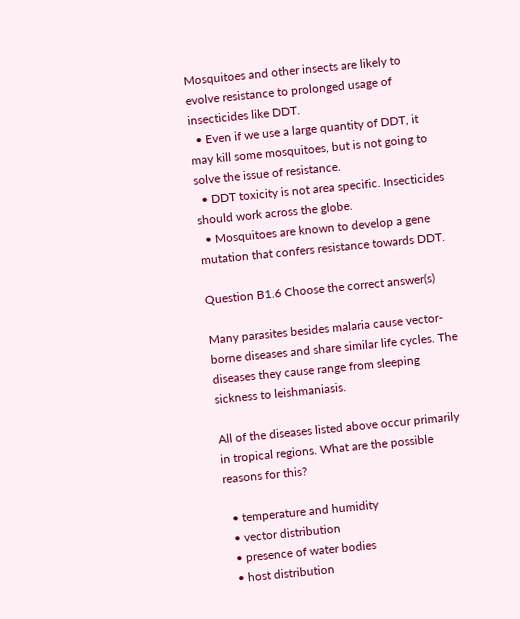Mosquitoes and other insects are likely to evolve resistance to prolonged usage of insecticides like DDT.
  • Even if we use a large quantity of DDT, it may kill some mosquitoes, but is not going to solve the issue of resistance.
  • DDT toxicity is not area specific. Insecticides should work across the globe.
  • Mosquitoes are known to develop a gene mutation that confers resistance towards DDT.

Question B1.6 Choose the correct answer(s)

Many parasites besides malaria cause vector-borne diseases and share similar life cycles. The diseases they cause range from sleeping sickness to leishmaniasis.

All of the diseases listed above occur primarily in tropical regions. What are the possible reasons for this?

  • temperature and humidity
  • vector distribution
  • presence of water bodies
  • host distribution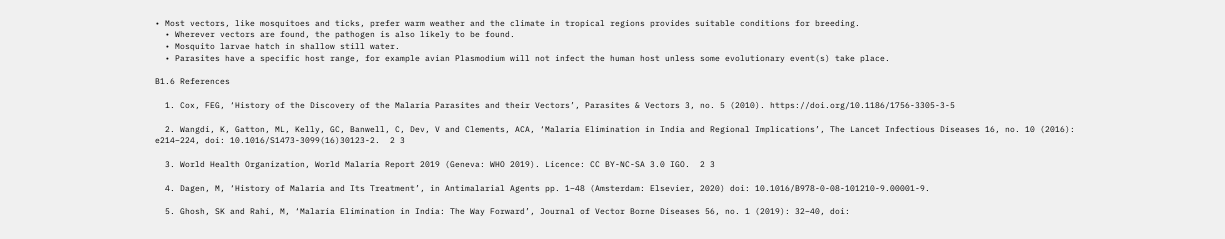• Most vectors, like mosquitoes and ticks, prefer warm weather and the climate in tropical regions provides suitable conditions for breeding.
  • Wherever vectors are found, the pathogen is also likely to be found.
  • Mosquito larvae hatch in shallow still water.
  • Parasites have a specific host range, for example avian Plasmodium will not infect the human host unless some evolutionary event(s) take place.

B1.6 References

  1. Cox, FEG, ‘History of the Discovery of the Malaria Parasites and their Vectors’, Parasites & Vectors 3, no. 5 (2010). https://doi.org/10.1186/1756-3305-3-5

  2. Wangdi, K, Gatton, ML, Kelly, GC, Banwell, C, Dev, V and Clements, ACA, ‘Malaria Elimination in India and Regional Implications’, The Lancet Infectious Diseases 16, no. 10 (2016): e214–224, doi: 10.1016/S1473-3099(16)30123-2.  2 3

  3. World Health Organization, World Malaria Report 2019 (Geneva: WHO 2019). Licence: CC BY-NC-SA 3.0 IGO.  2 3

  4. Dagen, M, ‘History of Malaria and Its Treatment’, in Antimalarial Agents pp. 1–48 (Amsterdam: Elsevier, 2020) doi: 10.1016/B978-0-08-101210-9.00001-9.

  5. Ghosh, SK and Rahi, M, ‘Malaria Elimination in India: The Way Forward’, Journal of Vector Borne Diseases 56, no. 1 (2019): 32–40, doi: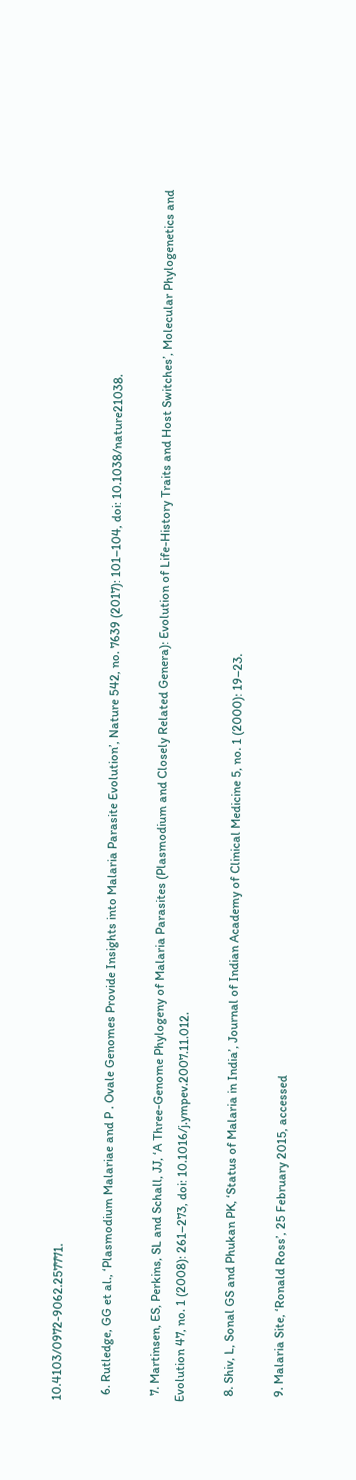10.4103/0972-9062.257771.

  6. Rutledge, GG et al., ‘Plasmodium Malariae and P . Ovale Genomes Provide Insights into Malaria Parasite Evolution’, Nature 542, no. 7639 (2017): 101–104, doi: 10.1038/nature21038.

  7. Martinsen, ES, Perkins, SL and Schall, JJ, ‘A Three-Genome Phylogeny of Malaria Parasites (Plasmodium and Closely Related Genera): Evolution of Life-History Traits and Host Switches’, Molecular Phylogenetics and Evolution 47, no. 1 (2008): 261–273, doi: 10.1016/j.ympev.2007.11.012.

  8. Shiv, L, Sonal GS and Phukan PK, ‘Status of Malaria in India’, Journal of Indian Academy of Clinical Medicine 5, no. 1 (2000): 19–23.

  9. Malaria Site, ‘Ronald Ross’, 25 February 2015, accessed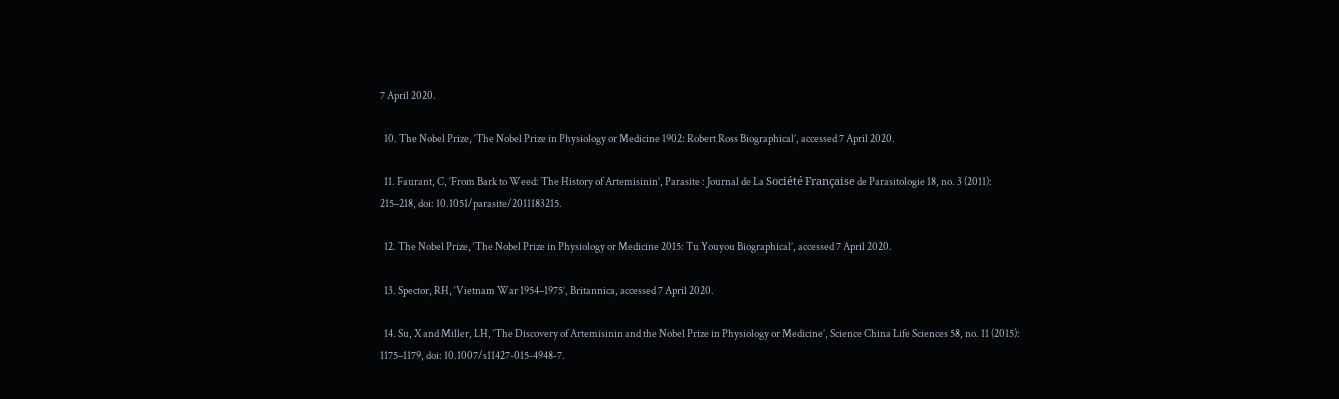7 April 2020.

  10. The Nobel Prize, ‘The Nobel Prize in Physiology or Medicine 1902: Robert Ross Biographical’, accessed 7 April 2020.

  11. Faurant, C, ‘From Bark to Weed: The History of Artemisinin’, Parasite : Journal de La Société Française de Parasitologie 18, no. 3 (2011): 215–218, doi: 10.1051/parasite/2011183215.

  12. The Nobel Prize, ‘The Nobel Prize in Physiology or Medicine 2015: Tu Youyou Biographical’, accessed 7 April 2020.

  13. Spector, RH, ‘Vietnam War 1954–1975’, Britannica, accessed 7 April 2020.

  14. Su, X and Miller, LH, ‘The Discovery of Artemisinin and the Nobel Prize in Physiology or Medicine’, Science China Life Sciences 58, no. 11 (2015): 1175–1179, doi: 10.1007/s11427-015-4948-7.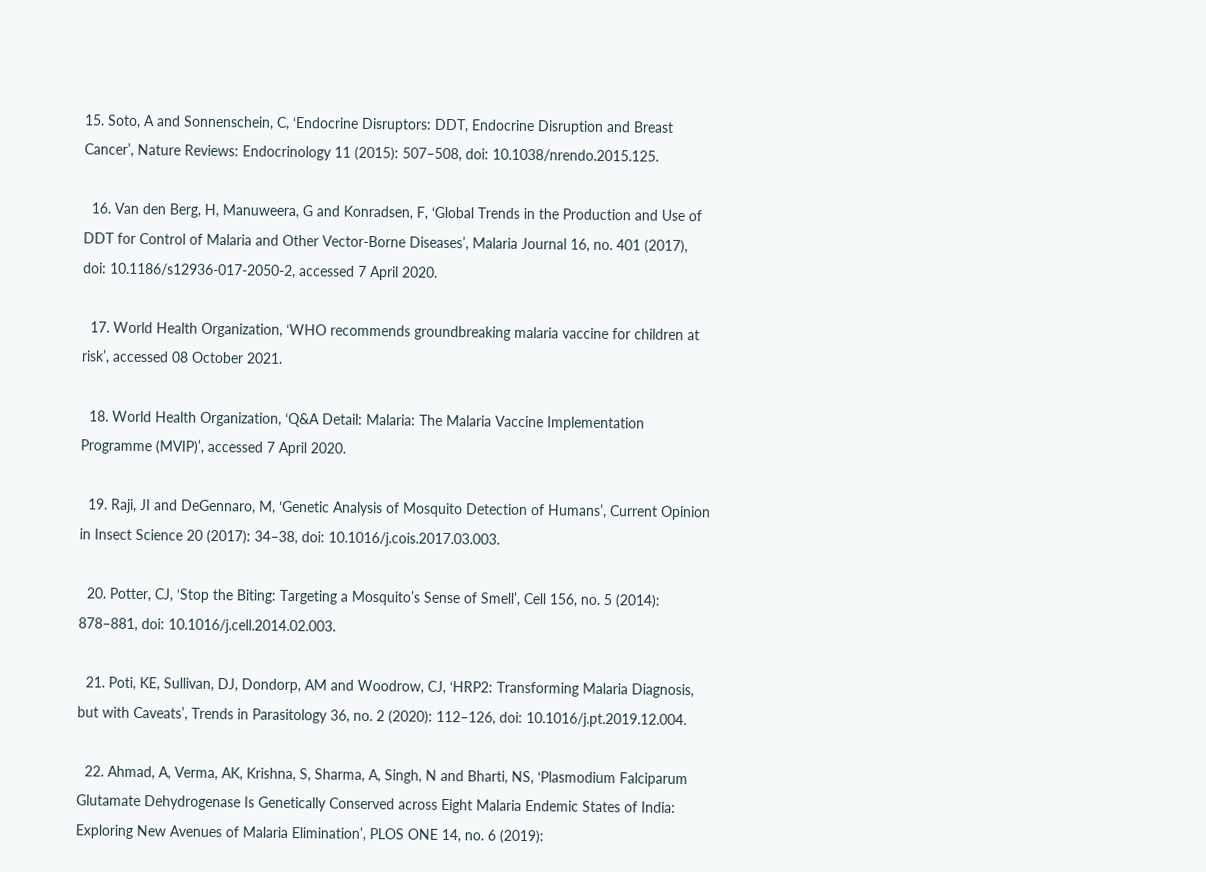15. Soto, A and Sonnenschein, C, ‘Endocrine Disruptors: DDT, Endocrine Disruption and Breast Cancer’, Nature Reviews: Endocrinology 11 (2015): 507–508, doi: 10.1038/nrendo.2015.125.

  16. Van den Berg, H, Manuweera, G and Konradsen, F, ‘Global Trends in the Production and Use of DDT for Control of Malaria and Other Vector-Borne Diseases’, Malaria Journal 16, no. 401 (2017), doi: 10.1186/s12936-017-2050-2, accessed 7 April 2020.

  17. World Health Organization, ‘WHO recommends groundbreaking malaria vaccine for children at risk’, accessed 08 October 2021.

  18. World Health Organization, ‘Q&A Detail: Malaria: The Malaria Vaccine Implementation Programme (MVIP)’, accessed 7 April 2020.

  19. Raji, JI and DeGennaro, M, ‘Genetic Analysis of Mosquito Detection of Humans’, Current Opinion in Insect Science 20 (2017): 34–38, doi: 10.1016/j.cois.2017.03.003.

  20. Potter, CJ, ‘Stop the Biting: Targeting a Mosquito’s Sense of Smell’, Cell 156, no. 5 (2014): 878–881, doi: 10.1016/j.cell.2014.02.003.

  21. Poti, KE, Sullivan, DJ, Dondorp, AM and Woodrow, CJ, ‘HRP2: Transforming Malaria Diagnosis, but with Caveats’, Trends in Parasitology 36, no. 2 (2020): 112–126, doi: 10.1016/j.pt.2019.12.004.

  22. Ahmad, A, Verma, AK, Krishna, S, Sharma, A, Singh, N and Bharti, NS, ‘Plasmodium Falciparum Glutamate Dehydrogenase Is Genetically Conserved across Eight Malaria Endemic States of India: Exploring New Avenues of Malaria Elimination’, PLOS ONE 14, no. 6 (2019):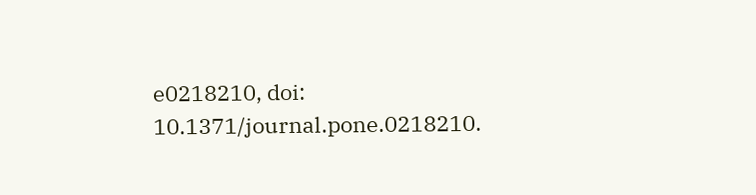e0218210, doi: 10.1371/journal.pone.0218210.